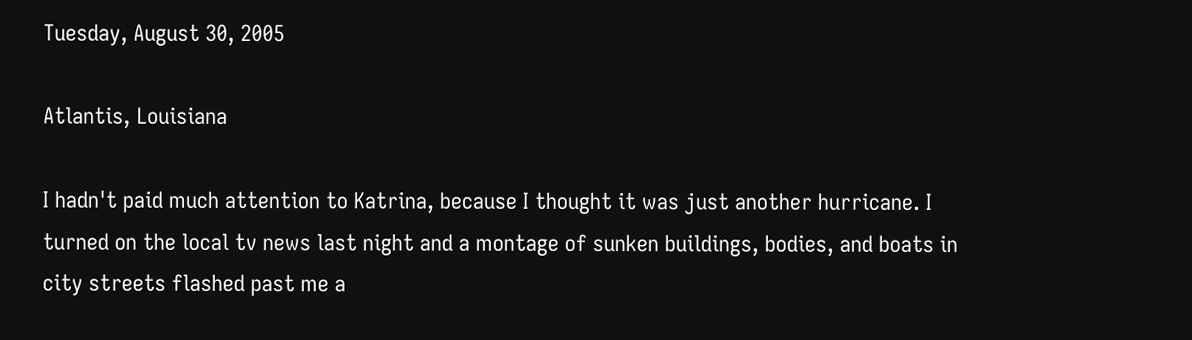Tuesday, August 30, 2005

Atlantis, Louisiana

I hadn't paid much attention to Katrina, because I thought it was just another hurricane. I turned on the local tv news last night and a montage of sunken buildings, bodies, and boats in city streets flashed past me a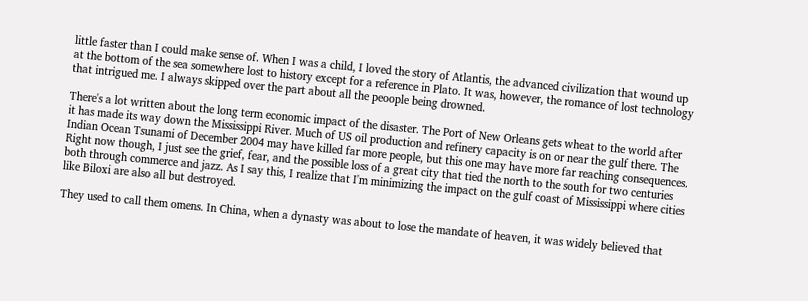little faster than I could make sense of. When I was a child, I loved the story of Atlantis, the advanced civilization that wound up at the bottom of the sea somewhere lost to history except for a reference in Plato. It was, however, the romance of lost technology that intrigued me. I always skipped over the part about all the peoople being drowned.

There's a lot written about the long term economic impact of the disaster. The Port of New Orleans gets wheat to the world after it has made its way down the Mississippi River. Much of US oil production and refinery capacity is on or near the gulf there. The Indian Ocean Tsunami of December 2004 may have killed far more people, but this one may have more far reaching consequences. Right now though, I just see the grief, fear, and the possible loss of a great city that tied the north to the south for two centuries both through commerce and jazz. As I say this, I realize that I'm minimizing the impact on the gulf coast of Mississippi where cities like Biloxi are also all but destroyed.

They used to call them omens. In China, when a dynasty was about to lose the mandate of heaven, it was widely believed that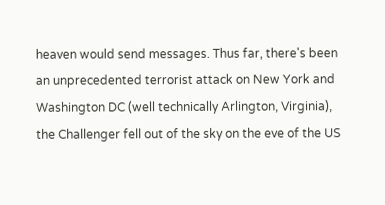heaven would send messages. Thus far, there's been an unprecedented terrorist attack on New York and Washington DC (well technically Arlington, Virginia), the Challenger fell out of the sky on the eve of the US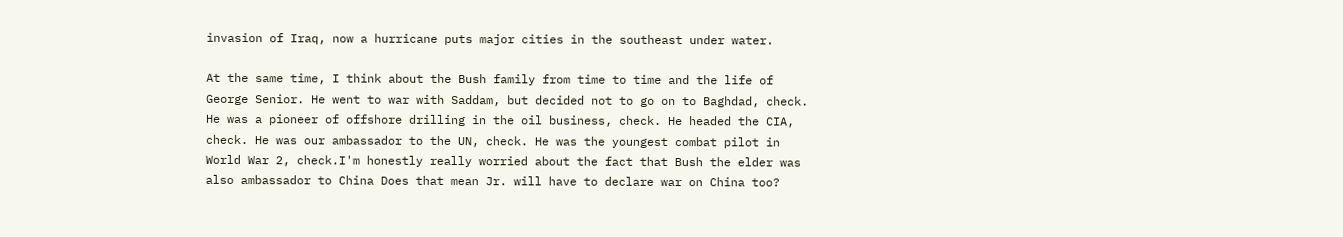invasion of Iraq, now a hurricane puts major cities in the southeast under water.

At the same time, I think about the Bush family from time to time and the life of George Senior. He went to war with Saddam, but decided not to go on to Baghdad, check. He was a pioneer of offshore drilling in the oil business, check. He headed the CIA, check. He was our ambassador to the UN, check. He was the youngest combat pilot in World War 2, check.I'm honestly really worried about the fact that Bush the elder was also ambassador to China Does that mean Jr. will have to declare war on China too?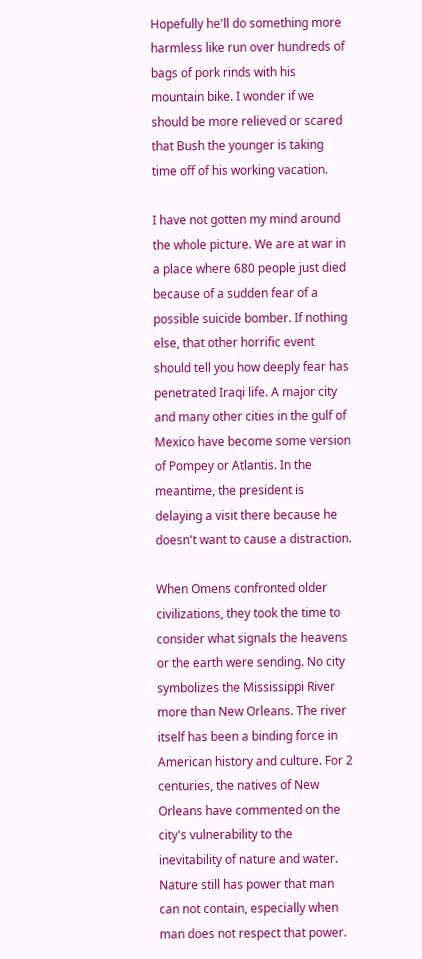Hopefully he'll do something more harmless like run over hundreds of bags of pork rinds with his mountain bike. I wonder if we should be more relieved or scared that Bush the younger is taking time off of his working vacation.

I have not gotten my mind around the whole picture. We are at war in a place where 680 people just died because of a sudden fear of a possible suicide bomber. If nothing else, that other horrific event should tell you how deeply fear has penetrated Iraqi life. A major city and many other cities in the gulf of Mexico have become some version of Pompey or Atlantis. In the meantime, the president is delaying a visit there because he doesn't want to cause a distraction.

When Omens confronted older civilizations, they took the time to consider what signals the heavens or the earth were sending. No city symbolizes the Mississippi River more than New Orleans. The river itself has been a binding force in American history and culture. For 2 centuries, the natives of New Orleans have commented on the city's vulnerability to the inevitability of nature and water. Nature still has power that man can not contain, especially when man does not respect that power.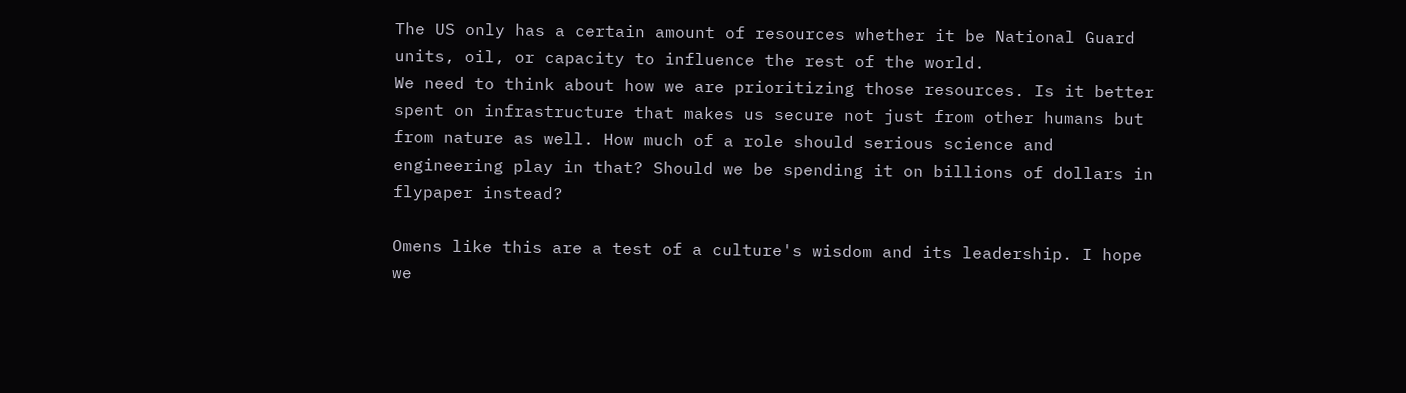The US only has a certain amount of resources whether it be National Guard units, oil, or capacity to influence the rest of the world.
We need to think about how we are prioritizing those resources. Is it better spent on infrastructure that makes us secure not just from other humans but from nature as well. How much of a role should serious science and engineering play in that? Should we be spending it on billions of dollars in flypaper instead?

Omens like this are a test of a culture's wisdom and its leadership. I hope we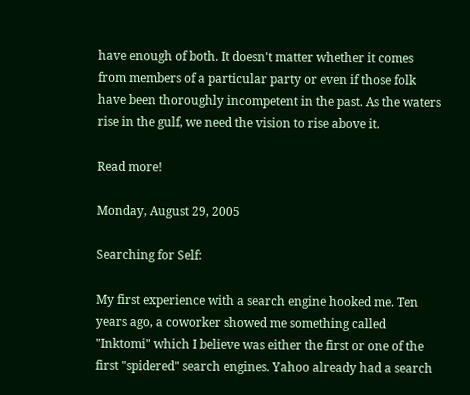have enough of both. It doesn't matter whether it comes from members of a particular party or even if those folk have been thoroughly incompetent in the past. As the waters rise in the gulf, we need the vision to rise above it.

Read more!

Monday, August 29, 2005

Searching for Self:

My first experience with a search engine hooked me. Ten years ago, a coworker showed me something called "Inktomi" which I believe was either the first or one of the first "spidered" search engines. Yahoo already had a search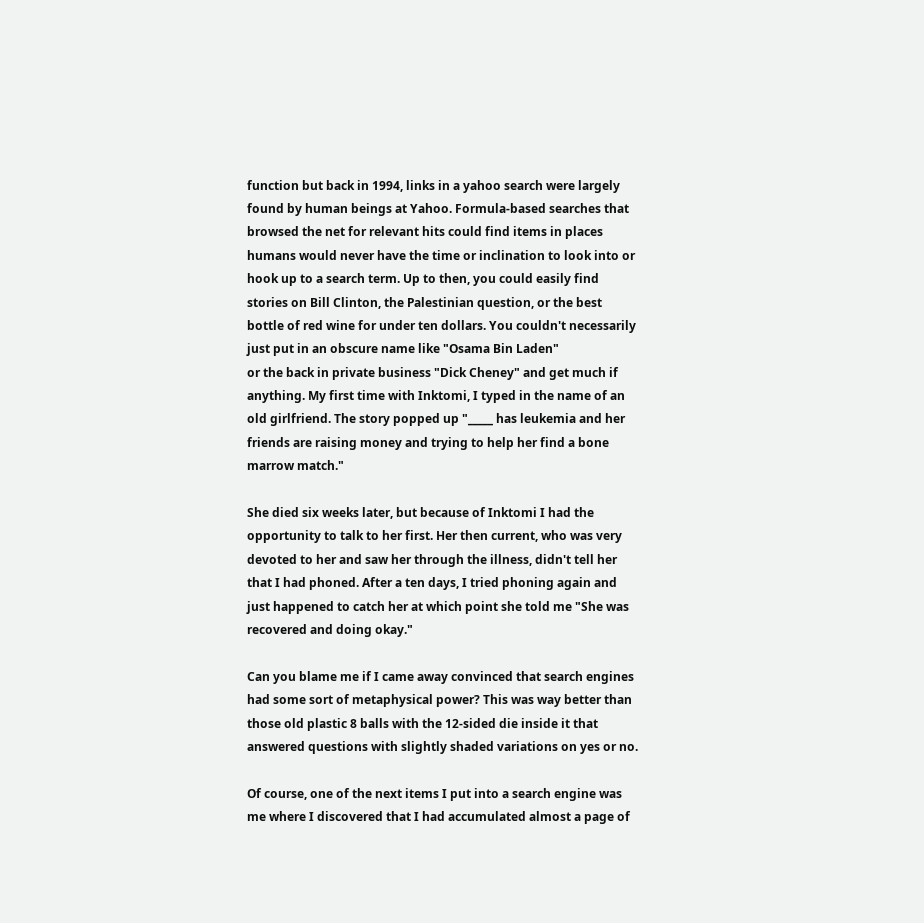function but back in 1994, links in a yahoo search were largely found by human beings at Yahoo. Formula-based searches that browsed the net for relevant hits could find items in places humans would never have the time or inclination to look into or hook up to a search term. Up to then, you could easily find stories on Bill Clinton, the Palestinian question, or the best bottle of red wine for under ten dollars. You couldn't necessarily just put in an obscure name like "Osama Bin Laden"
or the back in private business "Dick Cheney" and get much if anything. My first time with Inktomi, I typed in the name of an old girlfriend. The story popped up "_____ has leukemia and her friends are raising money and trying to help her find a bone marrow match."

She died six weeks later, but because of Inktomi I had the opportunity to talk to her first. Her then current, who was very devoted to her and saw her through the illness, didn't tell her that I had phoned. After a ten days, I tried phoning again and just happened to catch her at which point she told me "She was recovered and doing okay."

Can you blame me if I came away convinced that search engines had some sort of metaphysical power? This was way better than those old plastic 8 balls with the 12-sided die inside it that answered questions with slightly shaded variations on yes or no.

Of course, one of the next items I put into a search engine was me where I discovered that I had accumulated almost a page of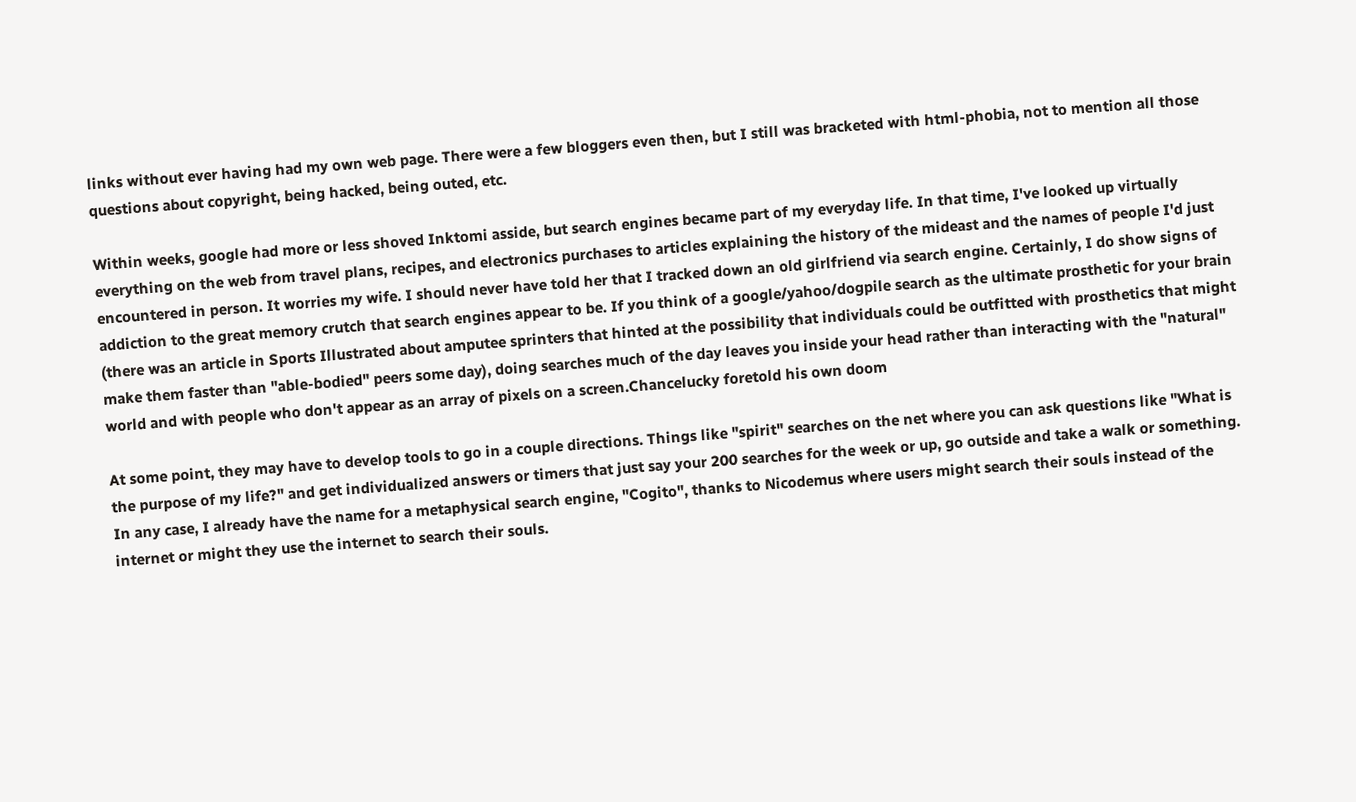links without ever having had my own web page. There were a few bloggers even then, but I still was bracketed with html-phobia, not to mention all those questions about copyright, being hacked, being outed, etc.

Within weeks, google had more or less shoved Inktomi asside, but search engines became part of my everyday life. In that time, I've looked up virtually everything on the web from travel plans, recipes, and electronics purchases to articles explaining the history of the mideast and the names of people I'd just encountered in person. It worries my wife. I should never have told her that I tracked down an old girlfriend via search engine. Certainly, I do show signs of addiction to the great memory crutch that search engines appear to be. If you think of a google/yahoo/dogpile search as the ultimate prosthetic for your brain (there was an article in Sports Illustrated about amputee sprinters that hinted at the possibility that individuals could be outfitted with prosthetics that might make them faster than "able-bodied" peers some day), doing searches much of the day leaves you inside your head rather than interacting with the "natural" world and with people who don't appear as an array of pixels on a screen.Chancelucky foretold his own doom

At some point, they may have to develop tools to go in a couple directions. Things like "spirit" searches on the net where you can ask questions like "What is the purpose of my life?" and get individualized answers or timers that just say your 200 searches for the week or up, go outside and take a walk or something. In any case, I already have the name for a metaphysical search engine, "Cogito", thanks to Nicodemus where users might search their souls instead of the internet or might they use the internet to search their souls.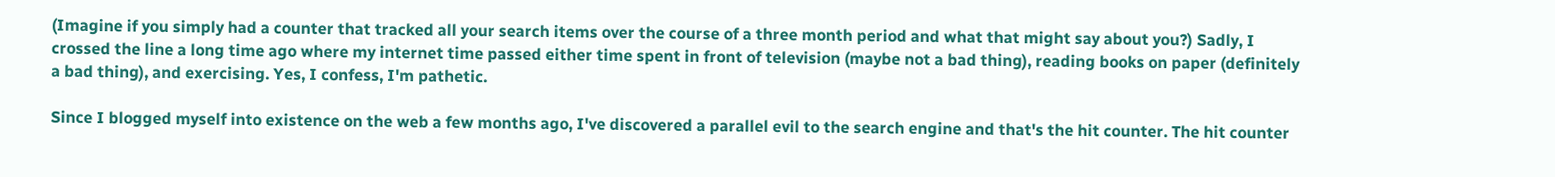(Imagine if you simply had a counter that tracked all your search items over the course of a three month period and what that might say about you?) Sadly, I crossed the line a long time ago where my internet time passed either time spent in front of television (maybe not a bad thing), reading books on paper (definitely a bad thing), and exercising. Yes, I confess, I'm pathetic.

Since I blogged myself into existence on the web a few months ago, I've discovered a parallel evil to the search engine and that's the hit counter. The hit counter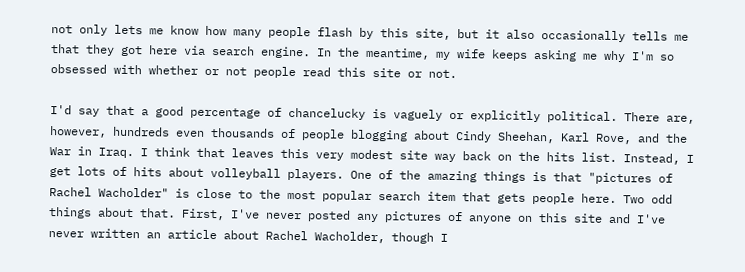not only lets me know how many people flash by this site, but it also occasionally tells me that they got here via search engine. In the meantime, my wife keeps asking me why I'm so obsessed with whether or not people read this site or not.

I'd say that a good percentage of chancelucky is vaguely or explicitly political. There are, however, hundreds even thousands of people blogging about Cindy Sheehan, Karl Rove, and the War in Iraq. I think that leaves this very modest site way back on the hits list. Instead, I get lots of hits about volleyball players. One of the amazing things is that "pictures of Rachel Wacholder" is close to the most popular search item that gets people here. Two odd things about that. First, I've never posted any pictures of anyone on this site and I've never written an article about Rachel Wacholder, though I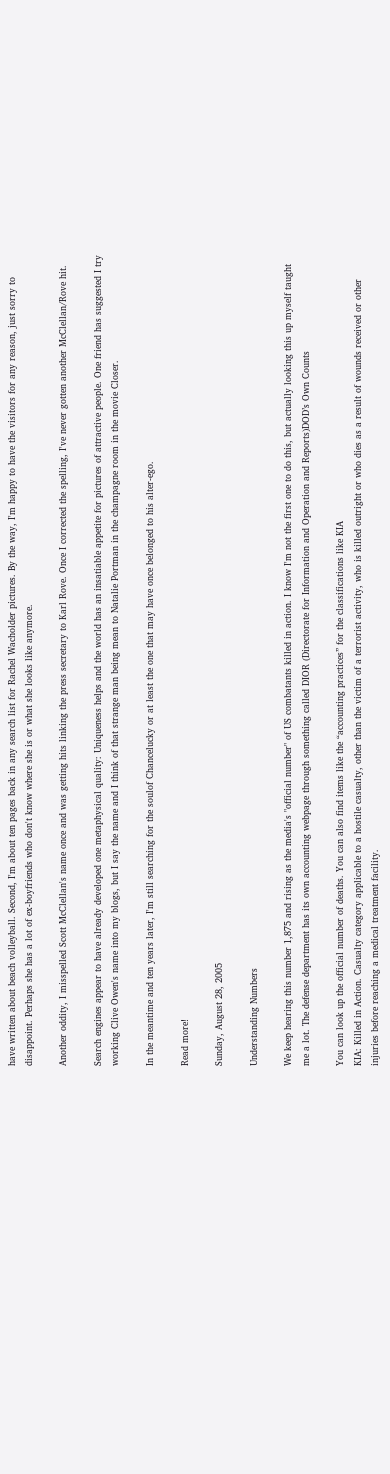have written about beach volleyball. Second, I'm about ten pages back in any search list for Rachel Wacholder pictures. By the way, I'm happy to have the visitors for any reason, just sorry to disappoint. Perhaps she has a lot of ex-boyfriends who don't know where she is or what she looks like anymore.

Another oddity, I misspelled Scott McClellan's name once and was getting hits linking the press secretary to Karl Rove. Once I corrected the spelling, I've never gotten another McClellan/Rove hit.

Search engines appear to have already developed one metaphysical quality: Uniqueness helps and the world has an insatiable appetite for pictures of attractive people. One friend has suggested I try working Clive Owen's name into my blogs, but I say the name and I think of that strange man being mean to Natalie Portman in the champagne room in the movie Closer.

In the meantime and ten years later, I'm still searching for the soulof Chancelucky or at least the one that may have once belonged to his alter-ego.

Read more!

Sunday, August 28, 2005

Understanding Numbers

We keep hearing this number 1,875 and rising as the media's "official number" of US combatants killed in action. I know I'm not the first one to do this, but actually looking this up myself taught me a lot. The defense department has its own accounting webpage through something called DIOR (Directorate for Information and Operation and Reports)DOD’s Own Counts

You can look up the official number of deaths. You can also find items like the “accounting practices” for the classifications like KIA
KIA: Killed in Action. Casualty category applicable to a hostile casualty, other than the victim of a terrorist activity, who is killed outright or who dies as a result of wounds received or other injuries before reaching a medical treatment facility.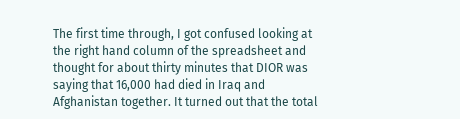The first time through, I got confused looking at the right hand column of the spreadsheet and thought for about thirty minutes that DIOR was saying that 16,000 had died in Iraq and Afghanistan together. It turned out that the total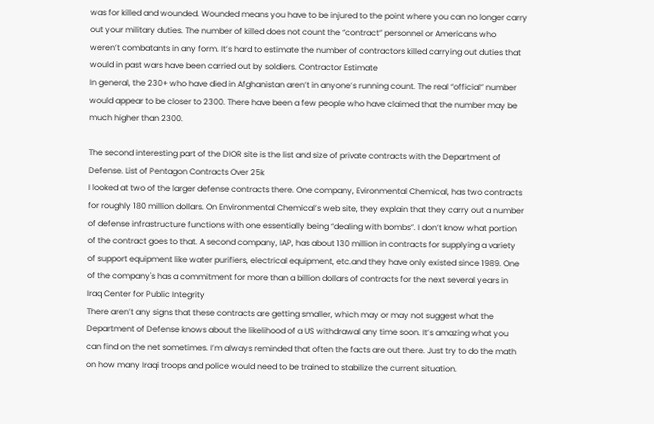was for killed and wounded. Wounded means you have to be injured to the point where you can no longer carry out your military duties. The number of killed does not count the “contract” personnel or Americans who weren’t combatants in any form. It’s hard to estimate the number of contractors killed carrying out duties that would in past wars have been carried out by soldiers. Contractor Estimate
In general, the 230+ who have died in Afghanistan aren’t in anyone’s running count. The real “official” number would appear to be closer to 2300. There have been a few people who have claimed that the number may be much higher than 2300.

The second interesting part of the DIOR site is the list and size of private contracts with the Department of Defense. List of Pentagon Contracts Over 25k
I looked at two of the larger defense contracts there. One company, Evironmental Chemical, has two contracts for roughly 180 million dollars. On Environmental Chemical’s web site, they explain that they carry out a number of defense infrastructure functions with one essentially being “dealing with bombs”. I don’t know what portion of the contract goes to that. A second company, IAP, has about 130 million in contracts for supplying a variety of support equipment like water purifiers, electrical equipment, etc.and they have only existed since 1989. One of the company's has a commitment for more than a billion dollars of contracts for the next several years in Iraq Center for Public Integrity
There aren’t any signs that these contracts are getting smaller, which may or may not suggest what the Department of Defense knows about the likelihood of a US withdrawal any time soon. It’s amazing what you can find on the net sometimes. I’m always reminded that often the facts are out there. Just try to do the math on how many Iraqi troops and police would need to be trained to stabilize the current situation.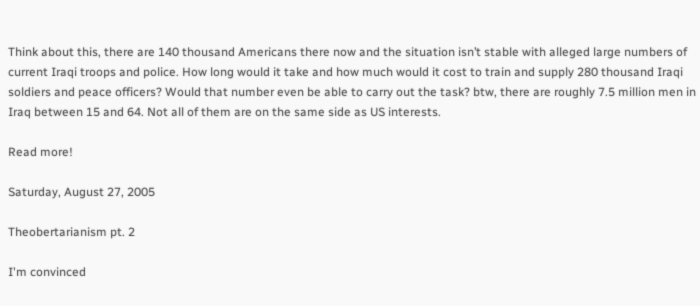Think about this, there are 140 thousand Americans there now and the situation isn’t stable with alleged large numbers of current Iraqi troops and police. How long would it take and how much would it cost to train and supply 280 thousand Iraqi soldiers and peace officers? Would that number even be able to carry out the task? btw, there are roughly 7.5 million men in Iraq between 15 and 64. Not all of them are on the same side as US interests.

Read more!

Saturday, August 27, 2005

Theobertarianism pt. 2

I'm convinced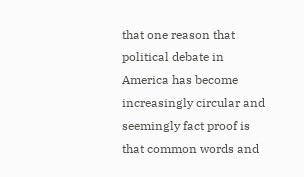that one reason that political debate in America has become increasingly circular and seemingly fact proof is that common words and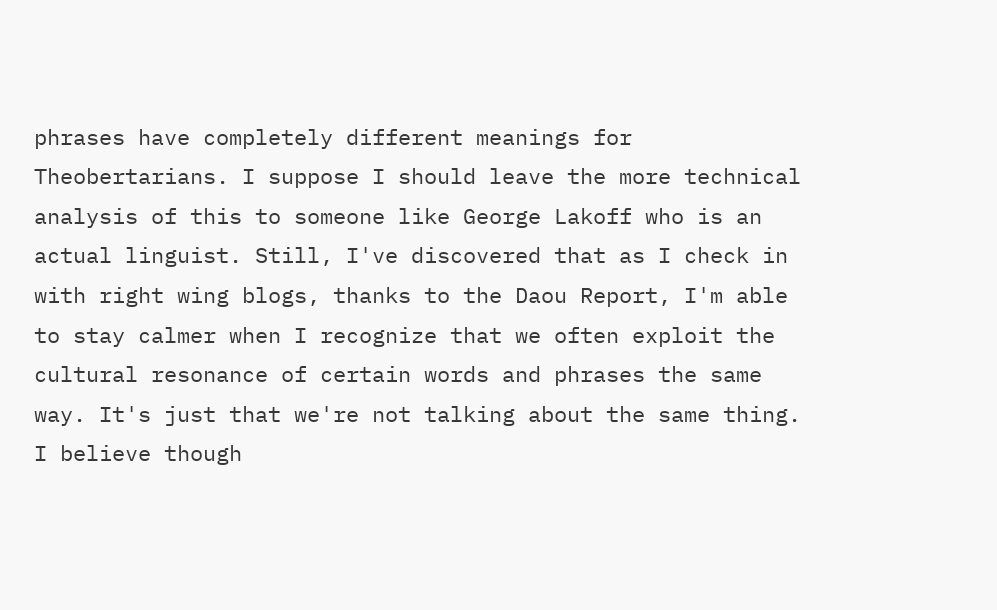phrases have completely different meanings for Theobertarians. I suppose I should leave the more technical analysis of this to someone like George Lakoff who is an actual linguist. Still, I've discovered that as I check in with right wing blogs, thanks to the Daou Report, I'm able to stay calmer when I recognize that we often exploit the cultural resonance of certain words and phrases the same way. It's just that we're not talking about the same thing. I believe though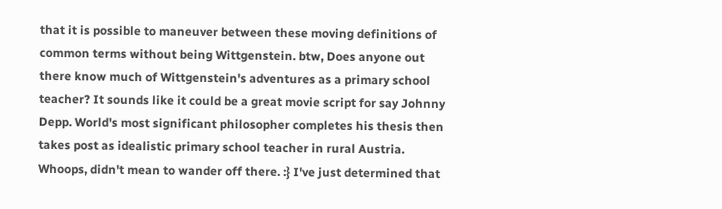that it is possible to maneuver between these moving definitions of common terms without being Wittgenstein. btw, Does anyone out there know much of Wittgenstein's adventures as a primary school teacher? It sounds like it could be a great movie script for say Johnny Depp. World's most significant philosopher completes his thesis then takes post as idealistic primary school teacher in rural Austria. Whoops, didn't mean to wander off there. :} I've just determined that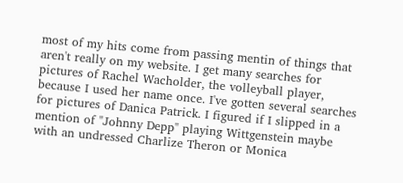most of my hits come from passing mentin of things that aren't really on my website. I get many searches for pictures of Rachel Wacholder, the volleyball player, because I used her name once. I've gotten several searches for pictures of Danica Patrick. I figured if I slipped in a mention of "Johnny Depp" playing Wittgenstein maybe with an undressed Charlize Theron or Monica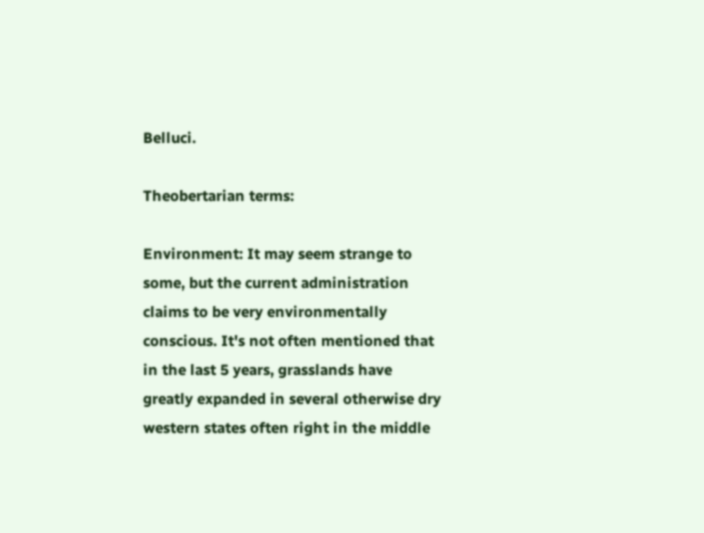Belluci.

Theobertarian terms:

Environment: It may seem strange to some, but the current administration claims to be very environmentally conscious. It's not often mentioned that in the last 5 years, grasslands have greatly expanded in several otherwise dry western states often right in the middle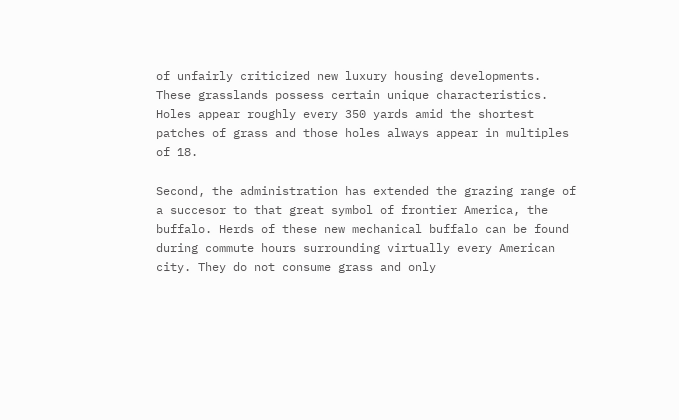of unfairly criticized new luxury housing developments. These grasslands possess certain unique characteristics. Holes appear roughly every 350 yards amid the shortest patches of grass and those holes always appear in multiples of 18.

Second, the administration has extended the grazing range of a succesor to that great symbol of frontier America, the buffalo. Herds of these new mechanical buffalo can be found during commute hours surrounding virtually every American city. They do not consume grass and only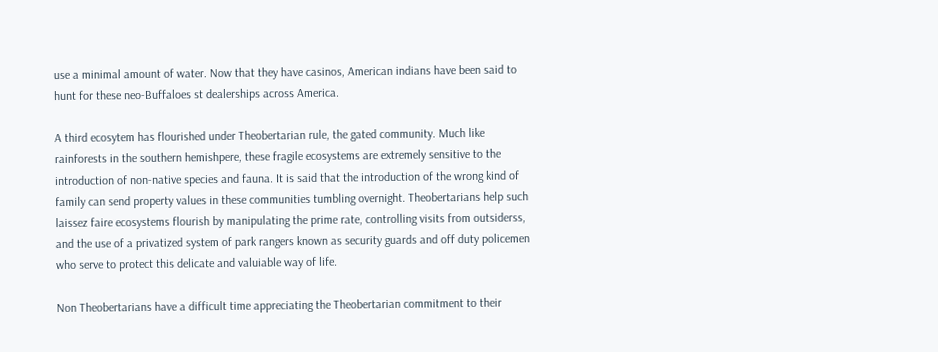use a minimal amount of water. Now that they have casinos, American indians have been said to hunt for these neo-Buffaloes st dealerships across America.

A third ecosytem has flourished under Theobertarian rule, the gated community. Much like rainforests in the southern hemishpere, these fragile ecosystems are extremely sensitive to the introduction of non-native species and fauna. It is said that the introduction of the wrong kind of family can send property values in these communities tumbling overnight. Theobertarians help such laissez faire ecosystems flourish by manipulating the prime rate, controlling visits from outsiderss, and the use of a privatized system of park rangers known as security guards and off duty policemen who serve to protect this delicate and valuiable way of life.

Non Theobertarians have a difficult time appreciating the Theobertarian commitment to their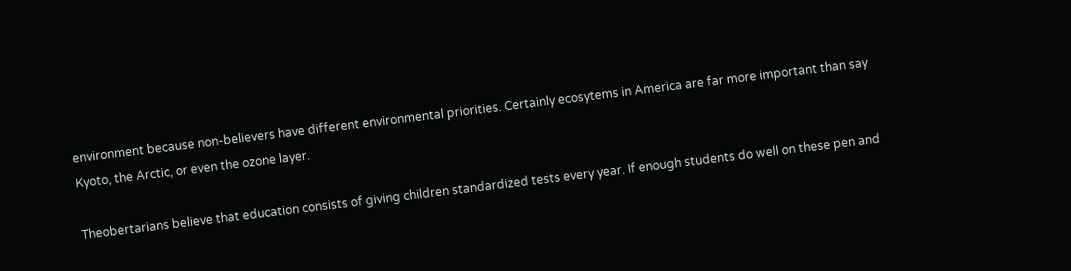environment because non-believers have different environmental priorities. Certainly ecosytems in America are far more important than say Kyoto, the Arctic, or even the ozone layer.

Theobertarians believe that education consists of giving children standardized tests every year. If enough students do well on these pen and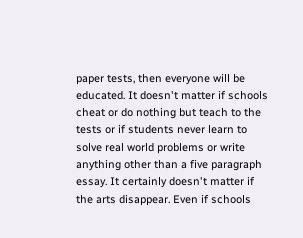paper tests, then everyone will be educated. It doesn't matter if schools cheat or do nothing but teach to the tests or if students never learn to solve real world problems or write anything other than a five paragraph essay. It certainly doesn't matter if the arts disappear. Even if schools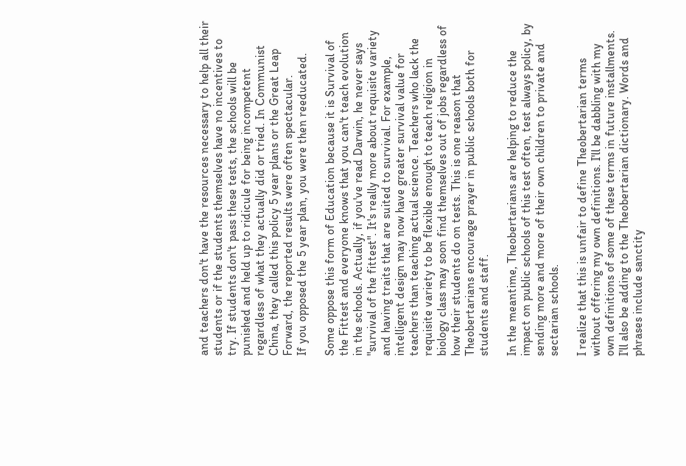and teachers don't have the resources necessary to help all their students or if the students themselves have no incentives to try. If students don't pass these tests, the schools will be punished and held up to ridicule for being incompetent regardless of what they actually did or tried. In Communist China, they called this policy 5 year plans or the Great Leap Forward, the reported results were often spectacular.
If you opposed the 5 year plan, you were then reeducated.

Some oppose this form of Education because it is Survival of the Fittest and everyone knows that you can't teach evolution in the schools. Actually, if you've read Darwin, he never says "survival of the fittest". It's really more about requisite variety and having traits that are suited to survival. For example, intelligent design may now have greater survival value for teachers than teaching actual science. Teachers who lack the requisite variety to be flexible enough to teach religion in biology class may soon find themselves out of jobs regardless of how their students do on tests. This is one reason that Theobertarians encourage prayer in public schools both for students and staff.

In the meantime, Theobertarians are helping to reduce the impact on public schools of this test often, test always policy, by sending more and more of their own children to private and sectarian schools.

I realize that this is unfair to define Theobertarian terms without offering my own definitions. I'll be dabbling with my own definitions of some of these terms in future installments. I'll also be adding to the Theobertarian dictionary. Words and phrases include sanctity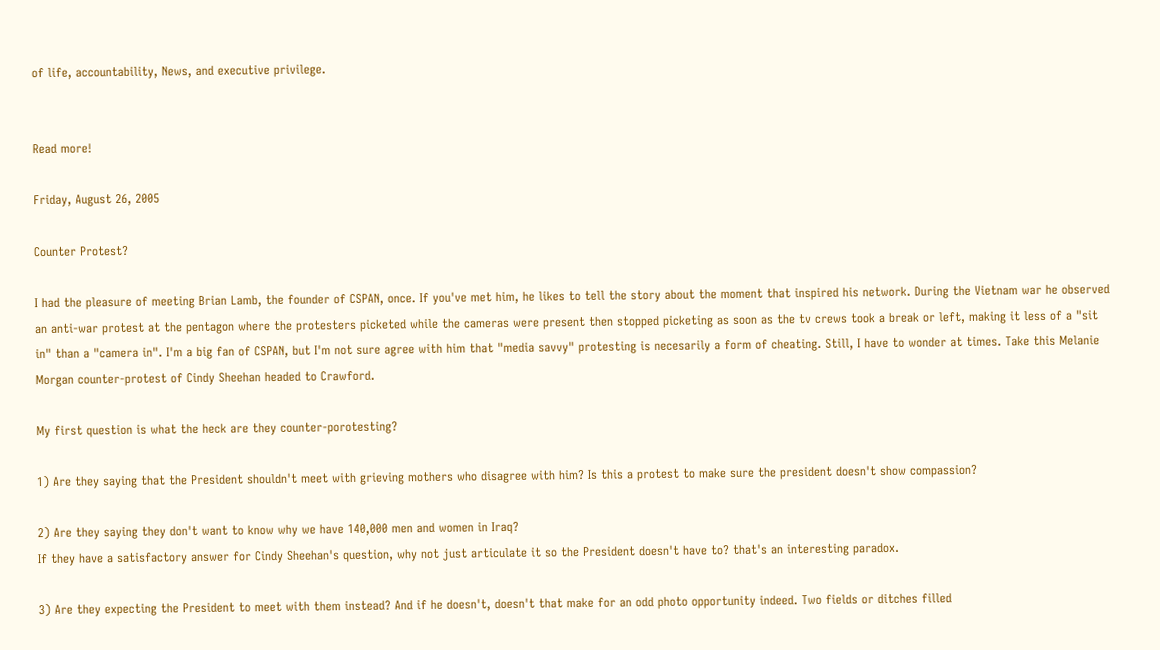of life, accountability, News, and executive privilege.


Read more!

Friday, August 26, 2005

Counter Protest?

I had the pleasure of meeting Brian Lamb, the founder of CSPAN, once. If you've met him, he likes to tell the story about the moment that inspired his network. During the Vietnam war he observed an anti-war protest at the pentagon where the protesters picketed while the cameras were present then stopped picketing as soon as the tv crews took a break or left, making it less of a "sit in" than a "camera in". I'm a big fan of CSPAN, but I'm not sure agree with him that "media savvy" protesting is necesarily a form of cheating. Still, I have to wonder at times. Take this Melanie Morgan counter-protest of Cindy Sheehan headed to Crawford.

My first question is what the heck are they counter-porotesting?

1) Are they saying that the President shouldn't meet with grieving mothers who disagree with him? Is this a protest to make sure the president doesn't show compassion?

2) Are they saying they don't want to know why we have 140,000 men and women in Iraq?
If they have a satisfactory answer for Cindy Sheehan's question, why not just articulate it so the President doesn't have to? that's an interesting paradox.

3) Are they expecting the President to meet with them instead? And if he doesn't, doesn't that make for an odd photo opportunity indeed. Two fields or ditches filled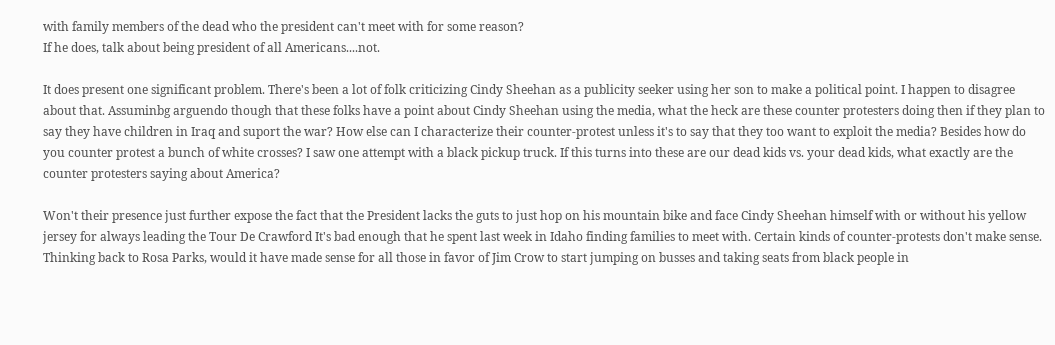with family members of the dead who the president can't meet with for some reason?
If he does, talk about being president of all Americans....not.

It does present one significant problem. There's been a lot of folk criticizing Cindy Sheehan as a publicity seeker using her son to make a political point. I happen to disagree about that. Assuminbg arguendo though that these folks have a point about Cindy Sheehan using the media, what the heck are these counter protesters doing then if they plan to say they have children in Iraq and suport the war? How else can I characterize their counter-protest unless it's to say that they too want to exploit the media? Besides how do you counter protest a bunch of white crosses? I saw one attempt with a black pickup truck. If this turns into these are our dead kids vs. your dead kids, what exactly are the counter protesters saying about America?

Won't their presence just further expose the fact that the President lacks the guts to just hop on his mountain bike and face Cindy Sheehan himself with or without his yellow jersey for always leading the Tour De Crawford It's bad enough that he spent last week in Idaho finding families to meet with. Certain kinds of counter-protests don't make sense. Thinking back to Rosa Parks, would it have made sense for all those in favor of Jim Crow to start jumping on busses and taking seats from black people in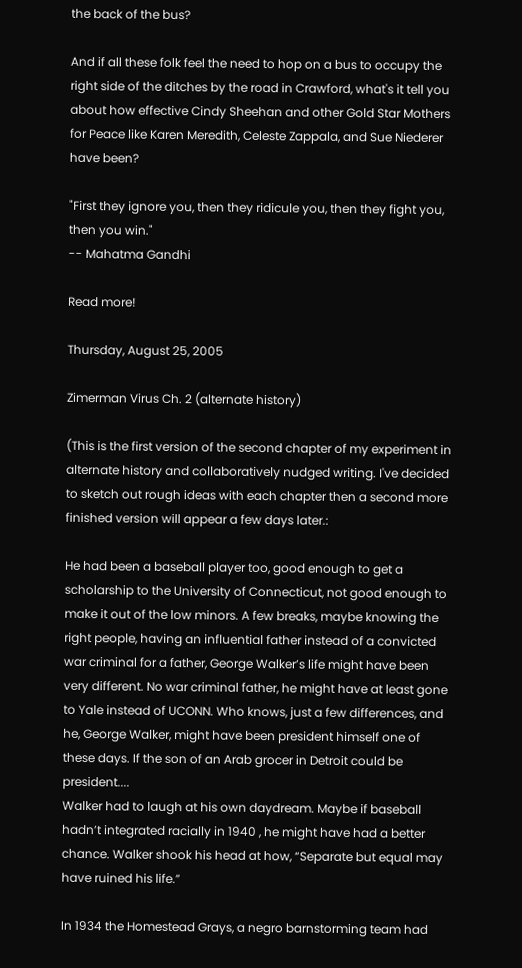the back of the bus?

And if all these folk feel the need to hop on a bus to occupy the right side of the ditches by the road in Crawford, what's it tell you about how effective Cindy Sheehan and other Gold Star Mothers for Peace like Karen Meredith, Celeste Zappala, and Sue Niederer have been?

"First they ignore you, then they ridicule you, then they fight you, then you win."
-- Mahatma Gandhi

Read more!

Thursday, August 25, 2005

Zimerman Virus Ch. 2 (alternate history)

(This is the first version of the second chapter of my experiment in alternate history and collaboratively nudged writing. I've decided to sketch out rough ideas with each chapter then a second more finished version will appear a few days later.:

He had been a baseball player too, good enough to get a scholarship to the University of Connecticut, not good enough to make it out of the low minors. A few breaks, maybe knowing the right people, having an influential father instead of a convicted war criminal for a father, George Walker’s life might have been very different. No war criminal father, he might have at least gone to Yale instead of UCONN. Who knows, just a few differences, and he, George Walker, might have been president himself one of these days. If the son of an Arab grocer in Detroit could be president....
Walker had to laugh at his own daydream. Maybe if baseball hadn’t integrated racially in 1940 , he might have had a better chance. Walker shook his head at how, “Separate but equal may have ruined his life.”

In 1934 the Homestead Grays, a negro barnstorming team had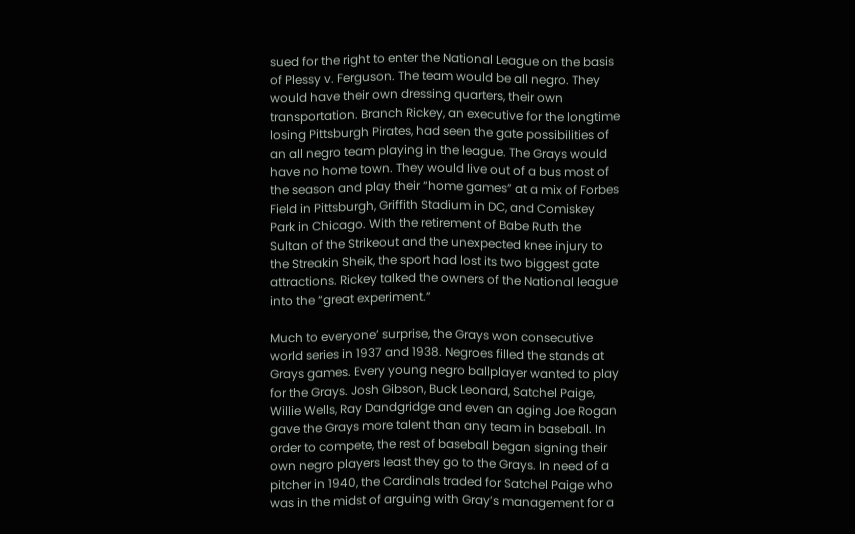sued for the right to enter the National League on the basis of Plessy v. Ferguson. The team would be all negro. They would have their own dressing quarters, their own transportation. Branch Rickey, an executive for the longtime losing Pittsburgh Pirates, had seen the gate possibilities of an all negro team playing in the league. The Grays would have no home town. They would live out of a bus most of the season and play their “home games” at a mix of Forbes Field in Pittsburgh, Griffith Stadium in DC, and Comiskey Park in Chicago. With the retirement of Babe Ruth the Sultan of the Strikeout and the unexpected knee injury to the Streakin Sheik, the sport had lost its two biggest gate attractions. Rickey talked the owners of the National league into the “great experiment.”

Much to everyone’ surprise, the Grays won consecutive world series in 1937 and 1938. Negroes filled the stands at Grays games. Every young negro ballplayer wanted to play for the Grays. Josh Gibson, Buck Leonard, Satchel Paige, Willie Wells, Ray Dandgridge and even an aging Joe Rogan gave the Grays more talent than any team in baseball. In order to compete, the rest of baseball began signing their own negro players least they go to the Grays. In need of a pitcher in 1940, the Cardinals traded for Satchel Paige who was in the midst of arguing with Gray’s management for a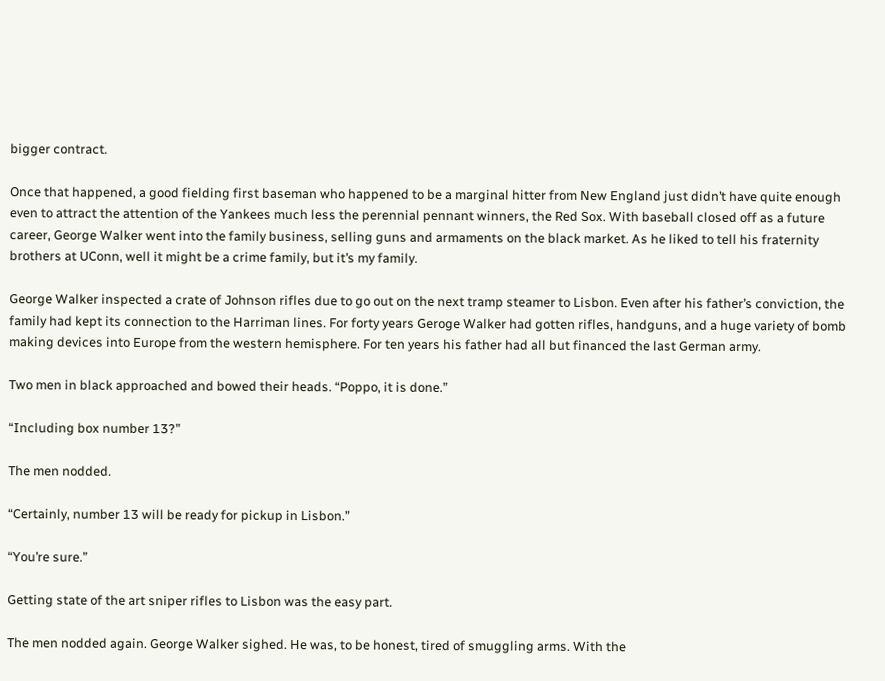bigger contract.

Once that happened, a good fielding first baseman who happened to be a marginal hitter from New England just didn’t have quite enough even to attract the attention of the Yankees much less the perennial pennant winners, the Red Sox. With baseball closed off as a future career, George Walker went into the family business, selling guns and armaments on the black market. As he liked to tell his fraternity brothers at UConn, well it might be a crime family, but it’s my family.

George Walker inspected a crate of Johnson rifles due to go out on the next tramp steamer to Lisbon. Even after his father’s conviction, the family had kept its connection to the Harriman lines. For forty years Geroge Walker had gotten rifles, handguns, and a huge variety of bomb making devices into Europe from the western hemisphere. For ten years his father had all but financed the last German army.

Two men in black approached and bowed their heads. “Poppo, it is done.”

“Including box number 13?”

The men nodded.

“Certainly, number 13 will be ready for pickup in Lisbon.”

“You’re sure.”

Getting state of the art sniper rifles to Lisbon was the easy part.

The men nodded again. George Walker sighed. He was, to be honest, tired of smuggling arms. With the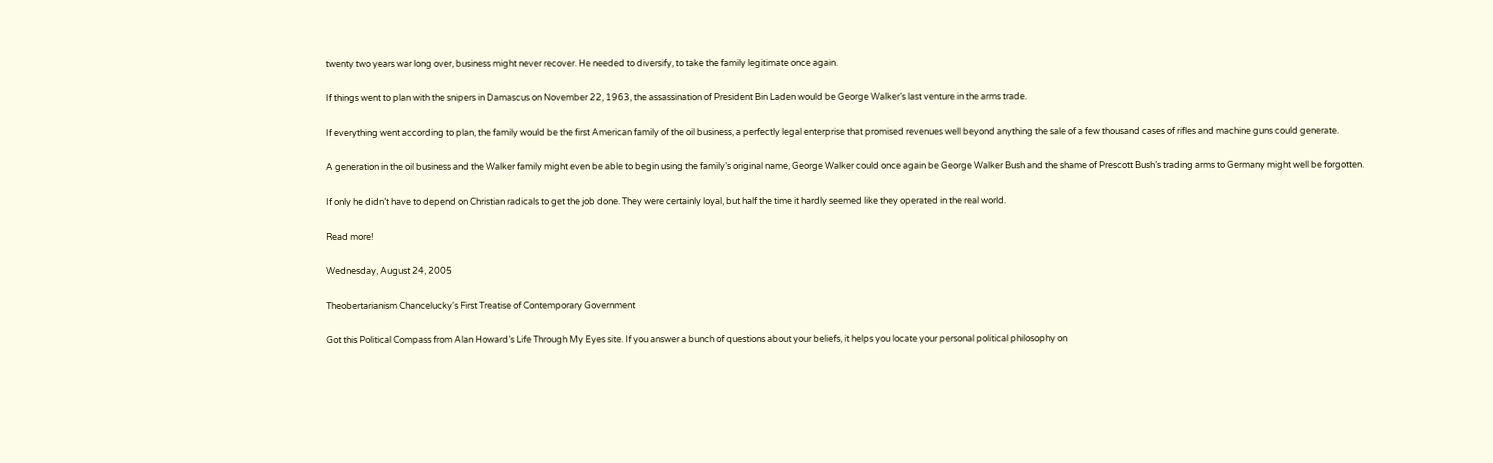twenty two years war long over, business might never recover. He needed to diversify, to take the family legitimate once again.

If things went to plan with the snipers in Damascus on November 22, 1963, the assassination of President Bin Laden would be George Walker’s last venture in the arms trade.

If everything went according to plan, the family would be the first American family of the oil business, a perfectly legal enterprise that promised revenues well beyond anything the sale of a few thousand cases of rifles and machine guns could generate.

A generation in the oil business and the Walker family might even be able to begin using the family’s original name, George Walker could once again be George Walker Bush and the shame of Prescott Bush’s trading arms to Germany might well be forgotten.

If only he didn’t have to depend on Christian radicals to get the job done. They were certainly loyal, but half the time it hardly seemed like they operated in the real world.

Read more!

Wednesday, August 24, 2005

Theobertarianism Chancelucky's First Treatise of Contemporary Government

Got this Political Compass from Alan Howard’s Life Through My Eyes site. If you answer a bunch of questions about your beliefs, it helps you locate your personal political philosophy on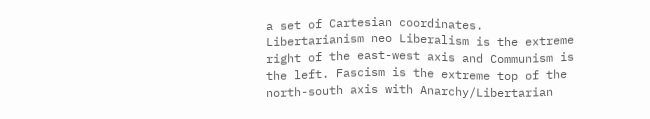a set of Cartesian coordinates. Libertarianism neo Liberalism is the extreme right of the east-west axis and Communism is the left. Fascism is the extreme top of the north-south axis with Anarchy/Libertarian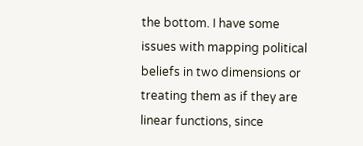the bottom. I have some issues with mapping political beliefs in two dimensions or treating them as if they are linear functions, since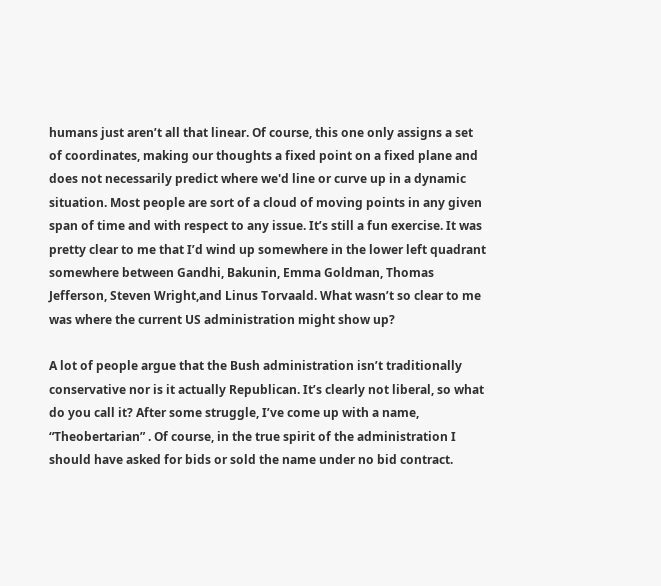humans just aren’t all that linear. Of course, this one only assigns a set of coordinates, making our thoughts a fixed point on a fixed plane and does not necessarily predict where we'd line or curve up in a dynamic situation. Most people are sort of a cloud of moving points in any given span of time and with respect to any issue. It’s still a fun exercise. It was pretty clear to me that I’d wind up somewhere in the lower left quadrant somewhere between Gandhi, Bakunin, Emma Goldman, Thomas Jefferson, Steven Wright,and Linus Torvaald. What wasn’t so clear to me was where the current US administration might show up?

A lot of people argue that the Bush administration isn’t traditionally conservative nor is it actually Republican. It’s clearly not liberal, so what do you call it? After some struggle, I’ve come up with a name, “Theobertarian” . Of course, in the true spirit of the administration I should have asked for bids or sold the name under no bid contract.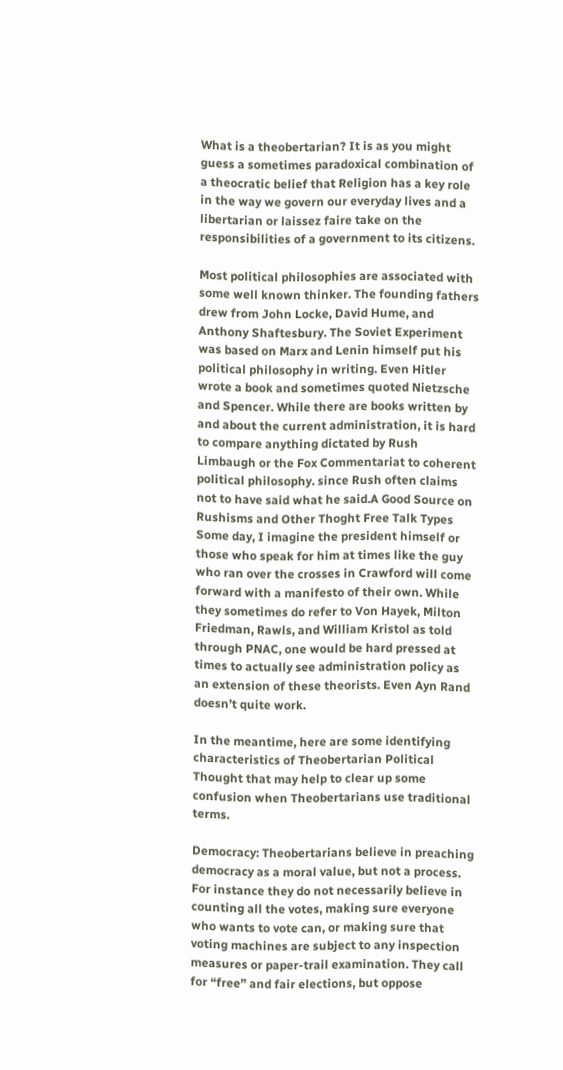What is a theobertarian? It is as you might guess a sometimes paradoxical combination of a theocratic belief that Religion has a key role in the way we govern our everyday lives and a libertarian or laissez faire take on the responsibilities of a government to its citizens.

Most political philosophies are associated with some well known thinker. The founding fathers drew from John Locke, David Hume, and Anthony Shaftesbury. The Soviet Experiment was based on Marx and Lenin himself put his political philosophy in writing. Even Hitler wrote a book and sometimes quoted Nietzsche and Spencer. While there are books written by and about the current administration, it is hard to compare anything dictated by Rush Limbaugh or the Fox Commentariat to coherent political philosophy. since Rush often claims not to have said what he said.A Good Source on Rushisms and Other Thoght Free Talk Types Some day, I imagine the president himself or those who speak for him at times like the guy who ran over the crosses in Crawford will come forward with a manifesto of their own. While they sometimes do refer to Von Hayek, Milton Friedman, Rawls, and William Kristol as told through PNAC, one would be hard pressed at times to actually see administration policy as an extension of these theorists. Even Ayn Rand doesn’t quite work.

In the meantime, here are some identifying characteristics of Theobertarian Political Thought that may help to clear up some confusion when Theobertarians use traditional terms.

Democracy: Theobertarians believe in preaching democracy as a moral value, but not a process. For instance they do not necessarily believe in counting all the votes, making sure everyone who wants to vote can, or making sure that voting machines are subject to any inspection measures or paper-trail examination. They call for “free” and fair elections, but oppose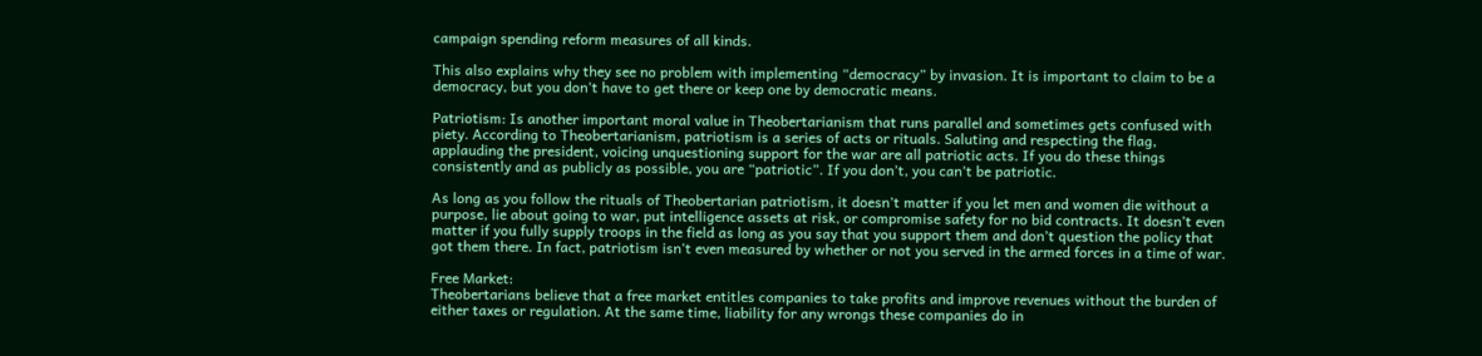campaign spending reform measures of all kinds.

This also explains why they see no problem with implementing “democracy” by invasion. It is important to claim to be a democracy, but you don’t have to get there or keep one by democratic means.

Patriotism: Is another important moral value in Theobertarianism that runs parallel and sometimes gets confused with piety. According to Theobertarianism, patriotism is a series of acts or rituals. Saluting and respecting the flag, applauding the president, voicing unquestioning support for the war are all patriotic acts. If you do these things consistently and as publicly as possible, you are “patriotic”. If you don’t, you can’t be patriotic.

As long as you follow the rituals of Theobertarian patriotism, it doesn’t matter if you let men and women die without a purpose, lie about going to war, put intelligence assets at risk, or compromise safety for no bid contracts. It doesn’t even matter if you fully supply troops in the field as long as you say that you support them and don’t question the policy that got them there. In fact, patriotism isn't even measured by whether or not you served in the armed forces in a time of war.

Free Market:
Theobertarians believe that a free market entitles companies to take profits and improve revenues without the burden of either taxes or regulation. At the same time, liability for any wrongs these companies do in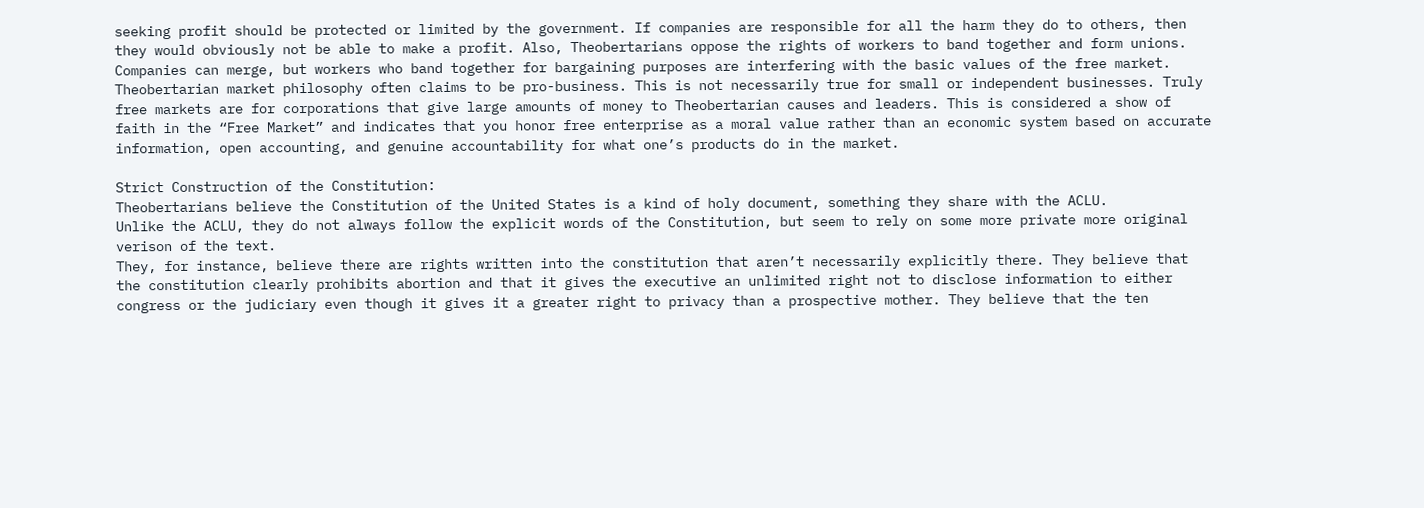seeking profit should be protected or limited by the government. If companies are responsible for all the harm they do to others, then they would obviously not be able to make a profit. Also, Theobertarians oppose the rights of workers to band together and form unions. Companies can merge, but workers who band together for bargaining purposes are interfering with the basic values of the free market.
Theobertarian market philosophy often claims to be pro-business. This is not necessarily true for small or independent businesses. Truly free markets are for corporations that give large amounts of money to Theobertarian causes and leaders. This is considered a show of faith in the “Free Market” and indicates that you honor free enterprise as a moral value rather than an economic system based on accurate information, open accounting, and genuine accountability for what one’s products do in the market.

Strict Construction of the Constitution:
Theobertarians believe the Constitution of the United States is a kind of holy document, something they share with the ACLU.
Unlike the ACLU, they do not always follow the explicit words of the Constitution, but seem to rely on some more private more original verison of the text.
They, for instance, believe there are rights written into the constitution that aren’t necessarily explicitly there. They believe that the constitution clearly prohibits abortion and that it gives the executive an unlimited right not to disclose information to either congress or the judiciary even though it gives it a greater right to privacy than a prospective mother. They believe that the ten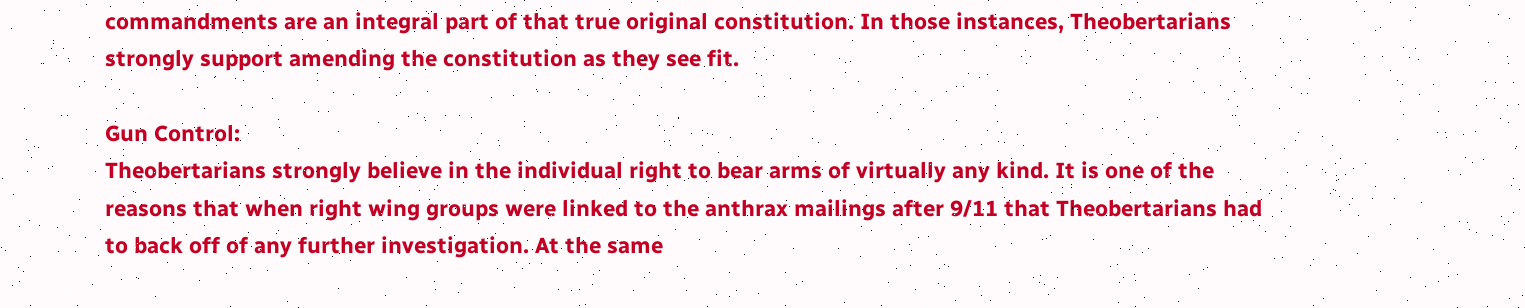commandments are an integral part of that true original constitution. In those instances, Theobertarians strongly support amending the constitution as they see fit.

Gun Control:
Theobertarians strongly believe in the individual right to bear arms of virtually any kind. It is one of the reasons that when right wing groups were linked to the anthrax mailings after 9/11 that Theobertarians had to back off of any further investigation. At the same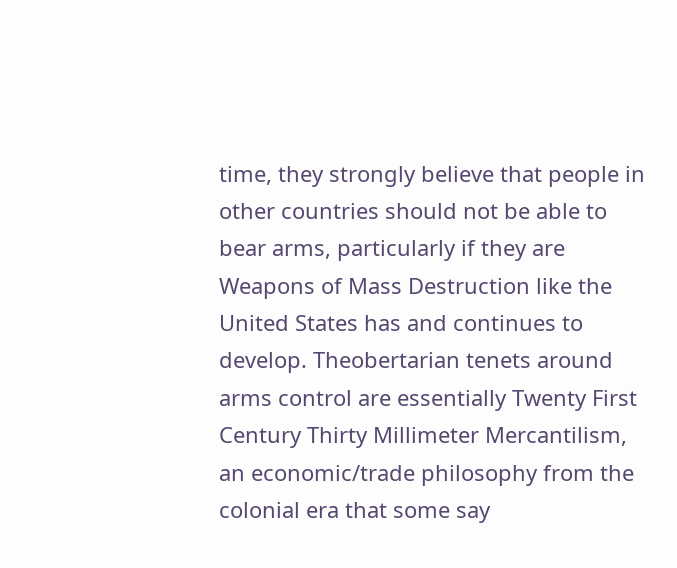time, they strongly believe that people in other countries should not be able to bear arms, particularly if they are Weapons of Mass Destruction like the United States has and continues to develop. Theobertarian tenets around arms control are essentially Twenty First Century Thirty Millimeter Mercantilism, an economic/trade philosophy from the colonial era that some say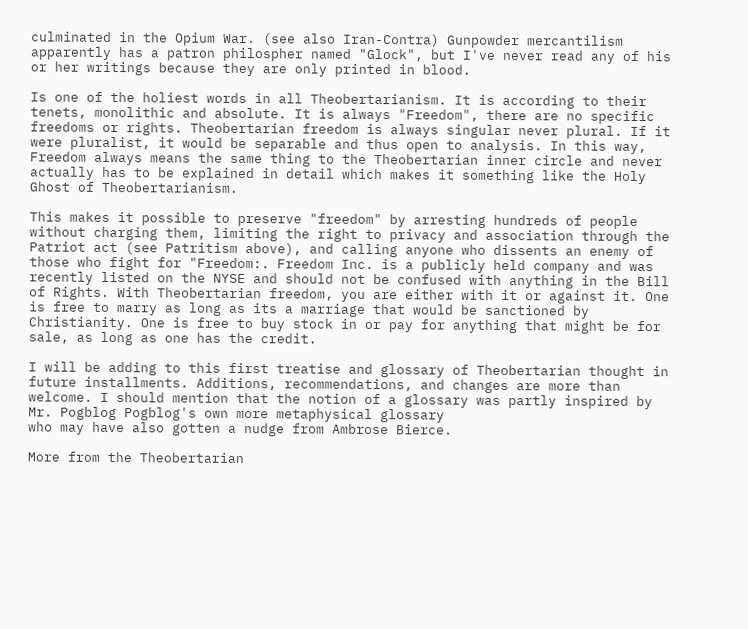culminated in the Opium War. (see also Iran-Contra) Gunpowder mercantilism apparently has a patron philospher named "Glock", but I've never read any of his or her writings because they are only printed in blood.

Is one of the holiest words in all Theobertarianism. It is according to their tenets, monolithic and absolute. It is always "Freedom", there are no specific freedoms or rights. Theobertarian freedom is always singular never plural. If it were pluralist, it would be separable and thus open to analysis. In this way, Freedom always means the same thing to the Theobertarian inner circle and never actually has to be explained in detail which makes it something like the Holy Ghost of Theobertarianism.

This makes it possible to preserve "freedom" by arresting hundreds of people without charging them, limiting the right to privacy and association through the Patriot act (see Patritism above), and calling anyone who dissents an enemy of those who fight for "Freedom:. Freedom Inc. is a publicly held company and was recently listed on the NYSE and should not be confused with anything in the Bill of Rights. With Theobertarian freedom, you are either with it or against it. One is free to marry as long as its a marriage that would be sanctioned by Christianity. One is free to buy stock in or pay for anything that might be for sale, as long as one has the credit.

I will be adding to this first treatise and glossary of Theobertarian thought in future installments. Additions, recommendations, and changes are more than welcome. I should mention that the notion of a glossary was partly inspired by Mr. Pogblog Pogblog's own more metaphysical glossary
who may have also gotten a nudge from Ambrose Bierce.

More from the Theobertarian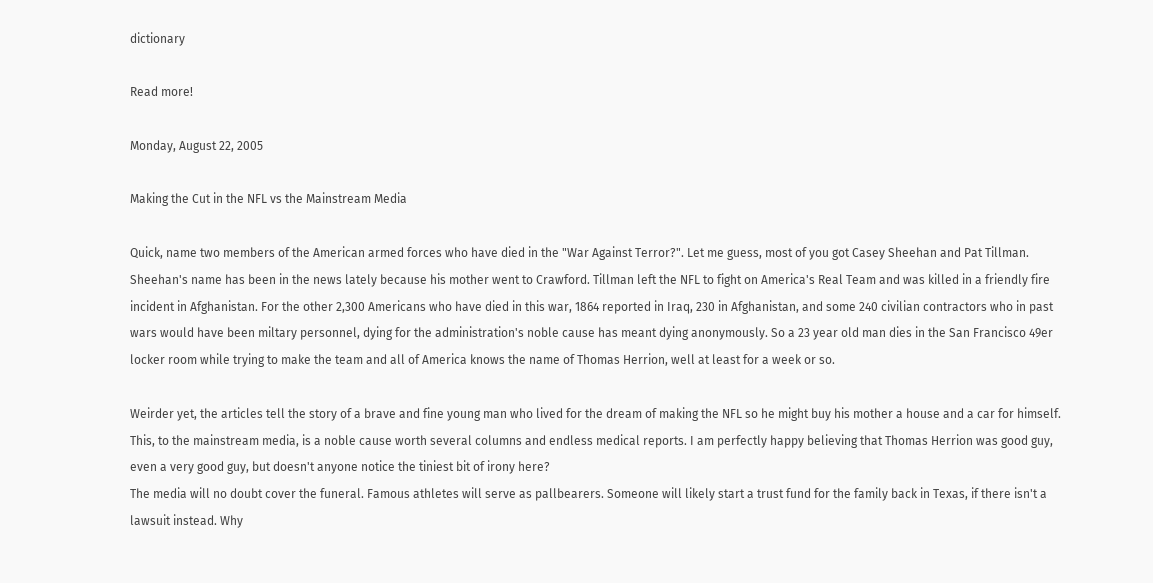dictionary

Read more!

Monday, August 22, 2005

Making the Cut in the NFL vs the Mainstream Media

Quick, name two members of the American armed forces who have died in the "War Against Terror?". Let me guess, most of you got Casey Sheehan and Pat Tillman. Sheehan's name has been in the news lately because his mother went to Crawford. Tillman left the NFL to fight on America's Real Team and was killed in a friendly fire incident in Afghanistan. For the other 2,300 Americans who have died in this war, 1864 reported in Iraq, 230 in Afghanistan, and some 240 civilian contractors who in past wars would have been miltary personnel, dying for the administration's noble cause has meant dying anonymously. So a 23 year old man dies in the San Francisco 49er locker room while trying to make the team and all of America knows the name of Thomas Herrion, well at least for a week or so.

Weirder yet, the articles tell the story of a brave and fine young man who lived for the dream of making the NFL so he might buy his mother a house and a car for himself.
This, to the mainstream media, is a noble cause worth several columns and endless medical reports. I am perfectly happy believing that Thomas Herrion was good guy, even a very good guy, but doesn't anyone notice the tiniest bit of irony here?
The media will no doubt cover the funeral. Famous athletes will serve as pallbearers. Someone will likely start a trust fund for the family back in Texas, if there isn't a lawsuit instead. Why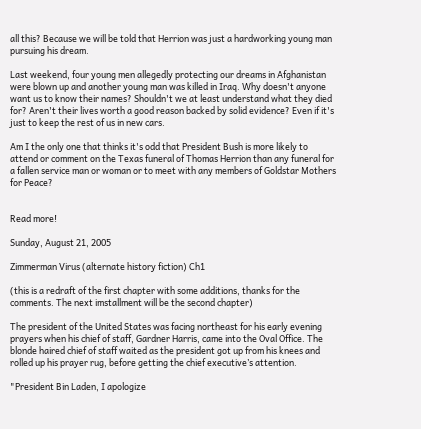all this? Because we will be told that Herrion was just a hardworking young man pursuing his dream.

Last weekend, four young men allegedly protecting our dreams in Afghanistan were blown up and another young man was killed in Iraq. Why doesn't anyone want us to know their names? Shouldn't we at least understand what they died for? Aren't their lives worth a good reason backed by solid evidence? Even if it's just to keep the rest of us in new cars.

Am I the only one that thinks it's odd that President Bush is more likely to attend or comment on the Texas funeral of Thomas Herrion than any funeral for a fallen service man or woman or to meet with any members of Goldstar Mothers for Peace?


Read more!

Sunday, August 21, 2005

Zimmerman Virus (alternate history fiction) Ch1

(this is a redraft of the first chapter with some additions, thanks for the comments. The next imstallment will be the second chapter)

The president of the United States was facing northeast for his early evening prayers when his chief of staff, Gardner Harris, came into the Oval Office. The blonde haired chief of staff waited as the president got up from his knees and rolled up his prayer rug, before getting the chief executive’s attention.

"President Bin Laden, I apologize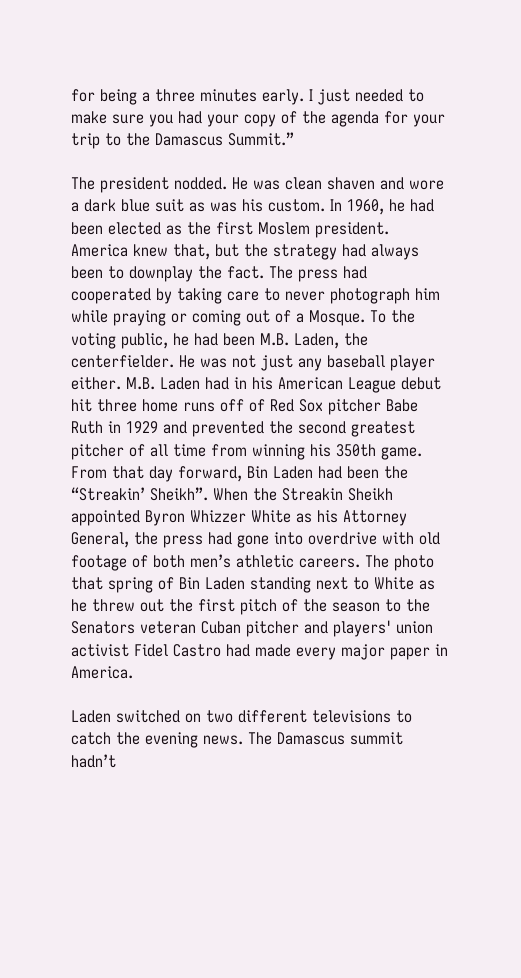for being a three minutes early. I just needed to make sure you had your copy of the agenda for your trip to the Damascus Summit.”

The president nodded. He was clean shaven and wore a dark blue suit as was his custom. In 1960, he had been elected as the first Moslem president. America knew that, but the strategy had always been to downplay the fact. The press had cooperated by taking care to never photograph him while praying or coming out of a Mosque. To the voting public, he had been M.B. Laden, the centerfielder. He was not just any baseball player either. M.B. Laden had in his American League debut hit three home runs off of Red Sox pitcher Babe Ruth in 1929 and prevented the second greatest pitcher of all time from winning his 350th game. From that day forward, Bin Laden had been the “Streakin’ Sheikh”. When the Streakin Sheikh appointed Byron Whizzer White as his Attorney General, the press had gone into overdrive with old footage of both men’s athletic careers. The photo that spring of Bin Laden standing next to White as he threw out the first pitch of the season to the Senators veteran Cuban pitcher and players' union activist Fidel Castro had made every major paper in America.

Laden switched on two different televisions to catch the evening news. The Damascus summit hadn’t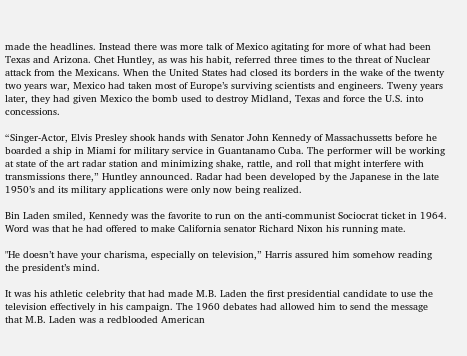made the headlines. Instead there was more talk of Mexico agitating for more of what had been Texas and Arizona. Chet Huntley, as was his habit, referred three times to the threat of Nuclear attack from the Mexicans. When the United States had closed its borders in the wake of the twenty two years war, Mexico had taken most of Europe’s surviving scientists and engineers. Tweny years later, they had given Mexico the bomb used to destroy Midland, Texas and force the U.S. into concessions.

“Singer-Actor, Elvis Presley shook hands with Senator John Kennedy of Massachussetts before he boarded a ship in Miami for military service in Guantanamo Cuba. The performer will be working at state of the art radar station and minimizing shake, rattle, and roll that might interfere with transmissions there,” Huntley announced. Radar had been developed by the Japanese in the late 1950’s and its military applications were only now being realized.

Bin Laden smiled, Kennedy was the favorite to run on the anti-communist Sociocrat ticket in 1964. Word was that he had offered to make California senator Richard Nixon his running mate.

"He doesn’t have your charisma, especially on television,” Harris assured him somehow reading the president’s mind.

It was his athletic celebrity that had made M.B. Laden the first presidential candidate to use the television effectively in his campaign. The 1960 debates had allowed him to send the message that M.B. Laden was a redblooded American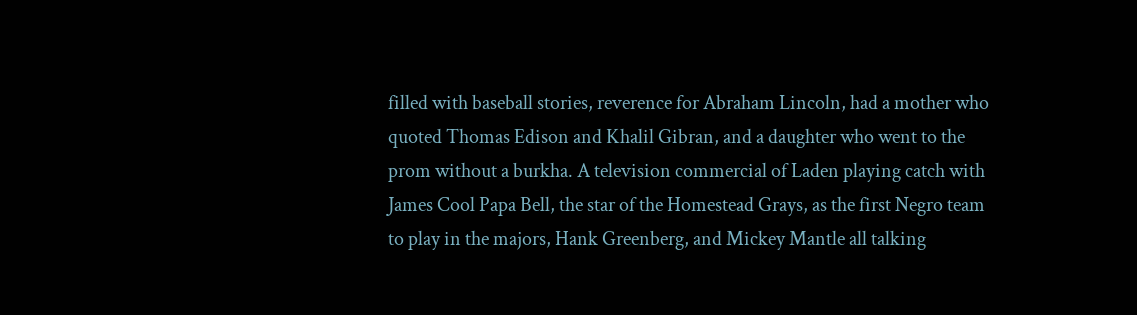filled with baseball stories, reverence for Abraham Lincoln, had a mother who quoted Thomas Edison and Khalil Gibran, and a daughter who went to the prom without a burkha. A television commercial of Laden playing catch with James Cool Papa Bell, the star of the Homestead Grays, as the first Negro team to play in the majors, Hank Greenberg, and Mickey Mantle all talking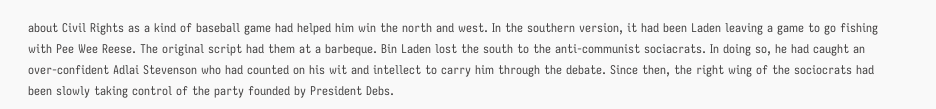about Civil Rights as a kind of baseball game had helped him win the north and west. In the southern version, it had been Laden leaving a game to go fishing with Pee Wee Reese. The original script had them at a barbeque. Bin Laden lost the south to the anti-communist sociacrats. In doing so, he had caught an over-confident Adlai Stevenson who had counted on his wit and intellect to carry him through the debate. Since then, the right wing of the sociocrats had been slowly taking control of the party founded by President Debs.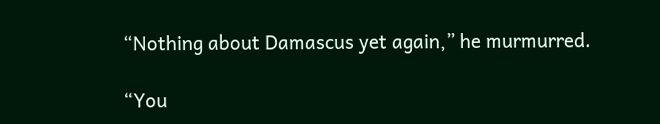“Nothing about Damascus yet again,” he murmurred.

“You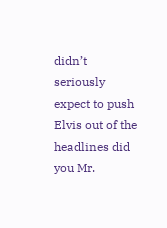didn’t seriously expect to push Elvis out of the headlines did you Mr.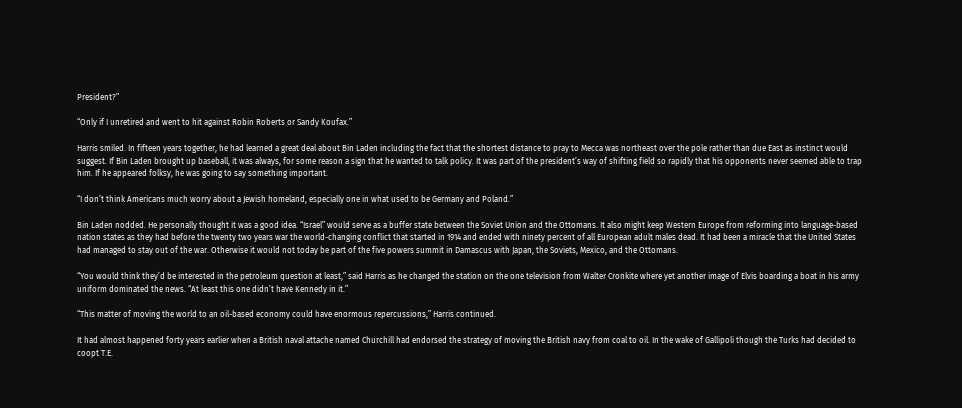President?”

“Only if I unretired and went to hit against Robin Roberts or Sandy Koufax.”

Harris smiled. In fifteen years together, he had learned a great deal about Bin Laden including the fact that the shortest distance to pray to Mecca was northeast over the pole rather than due East as instinct would suggest. If Bin Laden brought up baseball, it was always, for some reason a sign that he wanted to talk policy. It was part of the president’s way of shifting field so rapidly that his opponents never seemed able to trap him. If he appeared folksy, he was going to say something important.

“I don’t think Americans much worry about a Jewish homeland, especially one in what used to be Germany and Poland.”

Bin Laden nodded. He personally thought it was a good idea. “Israel” would serve as a buffer state between the Soviet Union and the Ottomans. It also might keep Western Europe from reforming into language-based nation states as they had before the twenty two years war the world-changing conflict that started in 1914 and ended with ninety percent of all European adult males dead. It had been a miracle that the United States had managed to stay out of the war. Otherwise it would not today be part of the five powers summit in Damascus with Japan, the Soviets, Mexico, and the Ottomans.

“You would think they’d be interested in the petroleum question at least,” said Harris as he changed the station on the one television from Walter Cronkite where yet another image of Elvis boarding a boat in his army uniform dominated the news. “At least this one didn’t have Kennedy in it.”

“This matter of moving the world to an oil-based economy could have enormous repercussions,” Harris continued.

It had almost happened forty years earlier when a British naval attache named Churchill had endorsed the strategy of moving the British navy from coal to oil. In the wake of Gallipoli though the Turks had decided to coopt T.E.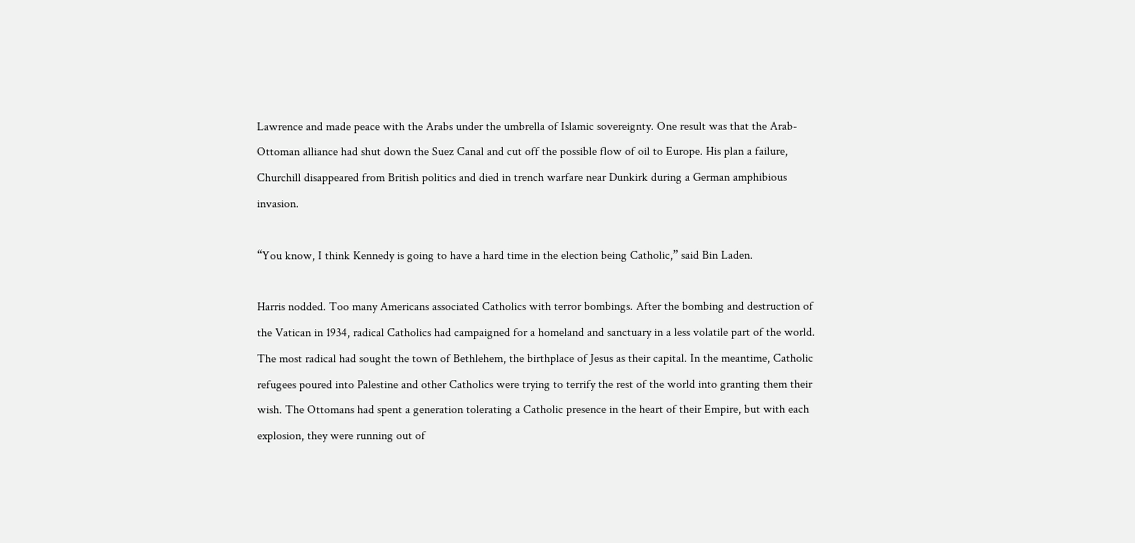Lawrence and made peace with the Arabs under the umbrella of Islamic sovereignty. One result was that the Arab-Ottoman alliance had shut down the Suez Canal and cut off the possible flow of oil to Europe. His plan a failure, Churchill disappeared from British politics and died in trench warfare near Dunkirk during a German amphibious invasion.

“You know, I think Kennedy is going to have a hard time in the election being Catholic,” said Bin Laden.

Harris nodded. Too many Americans associated Catholics with terror bombings. After the bombing and destruction of the Vatican in 1934, radical Catholics had campaigned for a homeland and sanctuary in a less volatile part of the world.
The most radical had sought the town of Bethlehem, the birthplace of Jesus as their capital. In the meantime, Catholic refugees poured into Palestine and other Catholics were trying to terrify the rest of the world into granting them their wish. The Ottomans had spent a generation tolerating a Catholic presence in the heart of their Empire, but with each explosion, they were running out of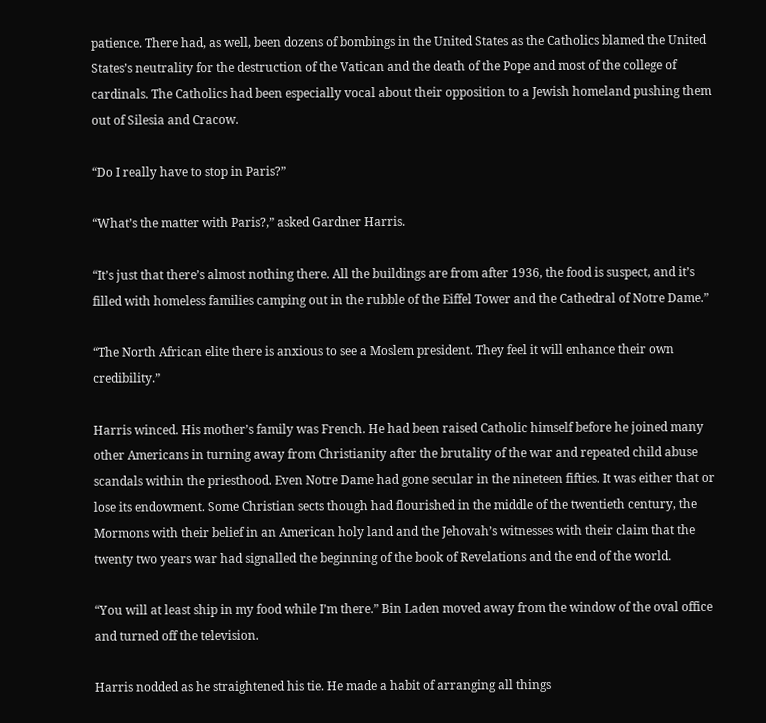patience. There had, as well, been dozens of bombings in the United States as the Catholics blamed the United States’s neutrality for the destruction of the Vatican and the death of the Pope and most of the college of cardinals. The Catholics had been especially vocal about their opposition to a Jewish homeland pushing them out of Silesia and Cracow.

“Do I really have to stop in Paris?”

“What’s the matter with Paris?,” asked Gardner Harris.

“It’s just that there’s almost nothing there. All the buildings are from after 1936, the food is suspect, and it’s filled with homeless families camping out in the rubble of the Eiffel Tower and the Cathedral of Notre Dame.”

“The North African elite there is anxious to see a Moslem president. They feel it will enhance their own credibility.”

Harris winced. His mother’s family was French. He had been raised Catholic himself before he joined many other Americans in turning away from Christianity after the brutality of the war and repeated child abuse scandals within the priesthood. Even Notre Dame had gone secular in the nineteen fifties. It was either that or lose its endowment. Some Christian sects though had flourished in the middle of the twentieth century, the Mormons with their belief in an American holy land and the Jehovah’s witnesses with their claim that the twenty two years war had signalled the beginning of the book of Revelations and the end of the world.

“You will at least ship in my food while I’m there.” Bin Laden moved away from the window of the oval office and turned off the television.

Harris nodded as he straightened his tie. He made a habit of arranging all things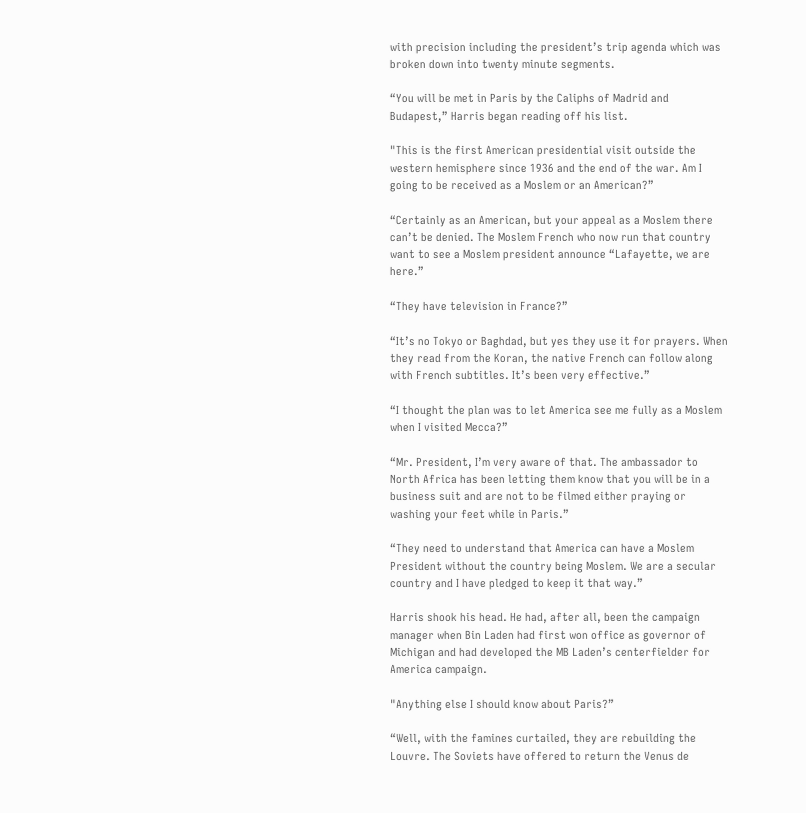with precision including the president’s trip agenda which was broken down into twenty minute segments.

“You will be met in Paris by the Caliphs of Madrid and Budapest,” Harris began reading off his list.

"This is the first American presidential visit outside the western hemisphere since 1936 and the end of the war. Am I going to be received as a Moslem or an American?”

“Certainly as an American, but your appeal as a Moslem there can’t be denied. The Moslem French who now run that country want to see a Moslem president announce “Lafayette, we are here.”

“They have television in France?”

“It’s no Tokyo or Baghdad, but yes they use it for prayers. When they read from the Koran, the native French can follow along with French subtitles. It’s been very effective.”

“I thought the plan was to let America see me fully as a Moslem when I visited Mecca?”

“Mr. President, I’m very aware of that. The ambassador to North Africa has been letting them know that you will be in a business suit and are not to be filmed either praying or washing your feet while in Paris.”

“They need to understand that America can have a Moslem President without the country being Moslem. We are a secular country and I have pledged to keep it that way.”

Harris shook his head. He had, after all, been the campaign manager when Bin Laden had first won office as governor of Michigan and had developed the MB Laden’s centerfielder for America campaign.

"Anything else I should know about Paris?”

“Well, with the famines curtailed, they are rebuilding the Louvre. The Soviets have offered to return the Venus de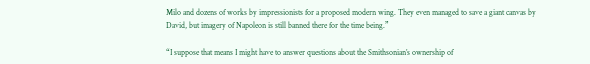Milo and dozens of works by impressionists for a proposed modern wing. They even managed to save a giant canvas by David, but imagery of Napoleon is still banned there for the time being.”

“I suppose that means I might have to answer questions about the Smithsonian’s ownership of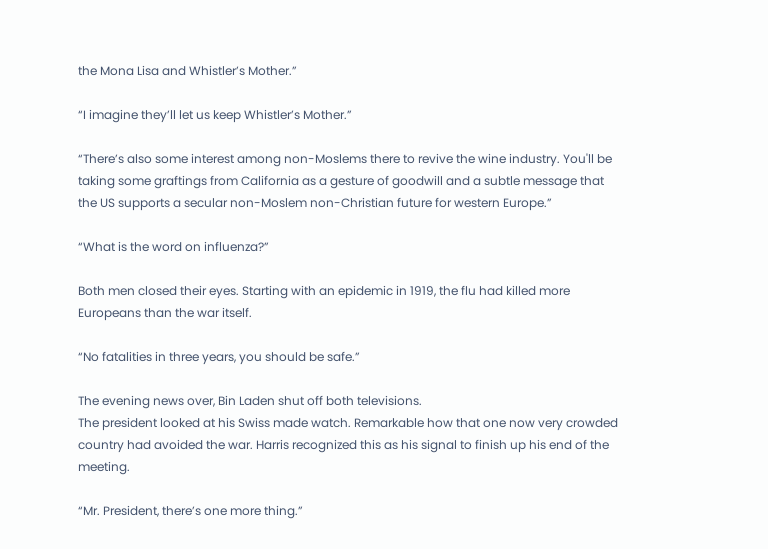the Mona Lisa and Whistler’s Mother.”

“I imagine they’ll let us keep Whistler’s Mother.”

“There’s also some interest among non-Moslems there to revive the wine industry. You'll be taking some graftings from California as a gesture of goodwill and a subtle message that the US supports a secular non-Moslem non-Christian future for western Europe.”

“What is the word on influenza?”

Both men closed their eyes. Starting with an epidemic in 1919, the flu had killed more Europeans than the war itself.

“No fatalities in three years, you should be safe.”

The evening news over, Bin Laden shut off both televisions.
The president looked at his Swiss made watch. Remarkable how that one now very crowded country had avoided the war. Harris recognized this as his signal to finish up his end of the meeting.

“Mr. President, there’s one more thing.”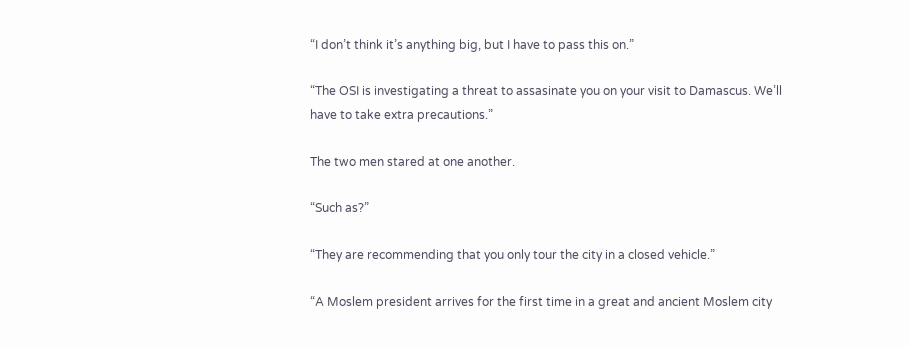“I don’t think it’s anything big, but I have to pass this on.”

“The OSI is investigating a threat to assasinate you on your visit to Damascus. We’ll have to take extra precautions.”

The two men stared at one another.

“Such as?”

“They are recommending that you only tour the city in a closed vehicle.”

“A Moslem president arrives for the first time in a great and ancient Moslem city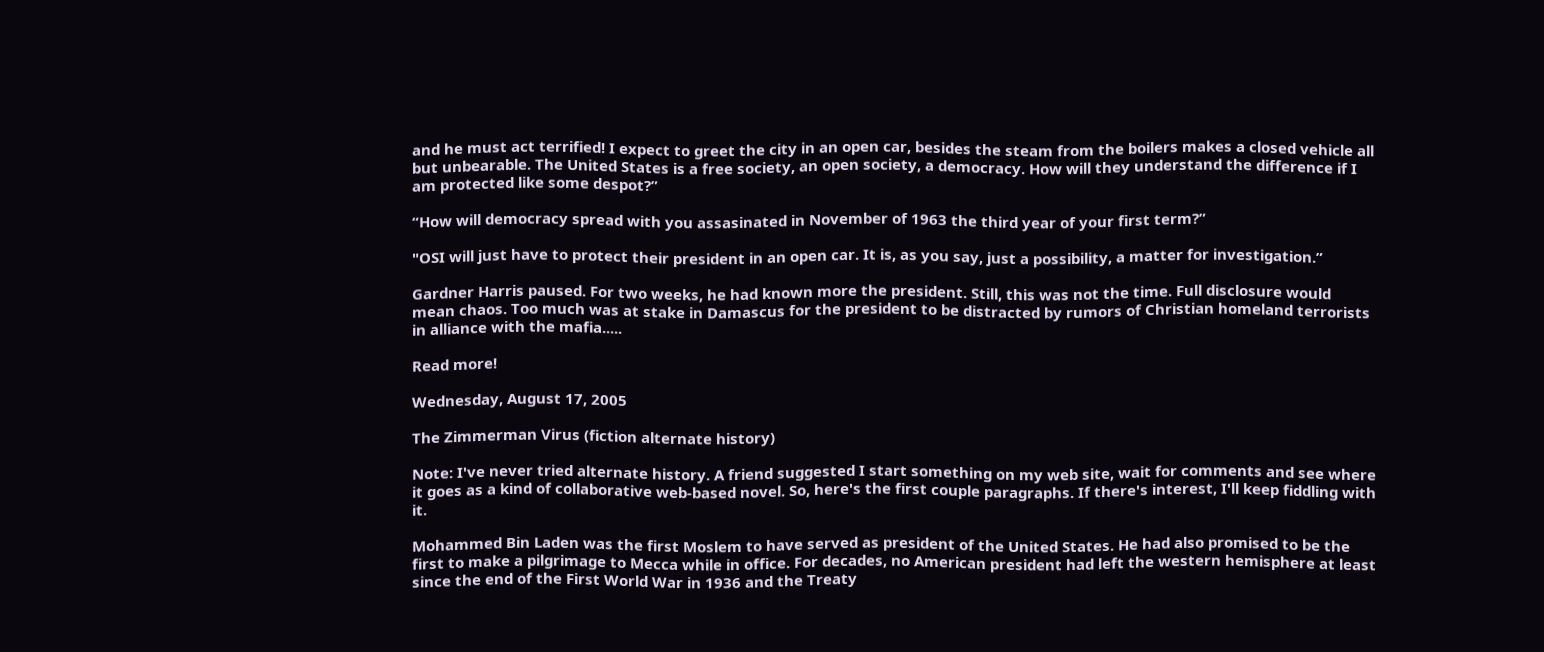and he must act terrified! I expect to greet the city in an open car, besides the steam from the boilers makes a closed vehicle all but unbearable. The United States is a free society, an open society, a democracy. How will they understand the difference if I am protected like some despot?”

“How will democracy spread with you assasinated in November of 1963 the third year of your first term?”

"OSI will just have to protect their president in an open car. It is, as you say, just a possibility, a matter for investigation.”

Gardner Harris paused. For two weeks, he had known more the president. Still, this was not the time. Full disclosure would mean chaos. Too much was at stake in Damascus for the president to be distracted by rumors of Christian homeland terrorists in alliance with the mafia.....

Read more!

Wednesday, August 17, 2005

The Zimmerman Virus (fiction alternate history)

Note: I've never tried alternate history. A friend suggested I start something on my web site, wait for comments and see where it goes as a kind of collaborative web-based novel. So, here's the first couple paragraphs. If there's interest, I'll keep fiddling with it.

Mohammed Bin Laden was the first Moslem to have served as president of the United States. He had also promised to be the first to make a pilgrimage to Mecca while in office. For decades, no American president had left the western hemisphere at least since the end of the First World War in 1936 and the Treaty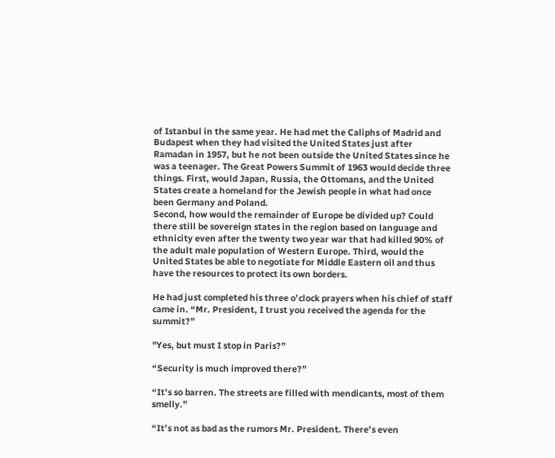of Istanbul in the same year. He had met the Caliphs of Madrid and Budapest when they had visited the United States just after Ramadan in 1957, but he not been outside the United States since he was a teenager. The Great Powers Summit of 1963 would decide three things. First, would Japan, Russia, the Ottomans, and the United States create a homeland for the Jewish people in what had once been Germany and Poland.
Second, how would the remainder of Europe be divided up? Could there still be sovereign states in the region based on language and ethnicity even after the twenty two year war that had killed 90% of the adult male population of Western Europe. Third, would the United States be able to negotiate for Middle Eastern oil and thus have the resources to protect its own borders.

He had just completed his three o’clock prayers when his chief of staff came in. “Mr. President, I trust you received the agenda for the summit?”

"Yes, but must I stop in Paris?”

“Security is much improved there?”

“It’s so barren. The streets are filled with mendicants, most of them smelly.”

“It’s not as bad as the rumors Mr. President. There’s even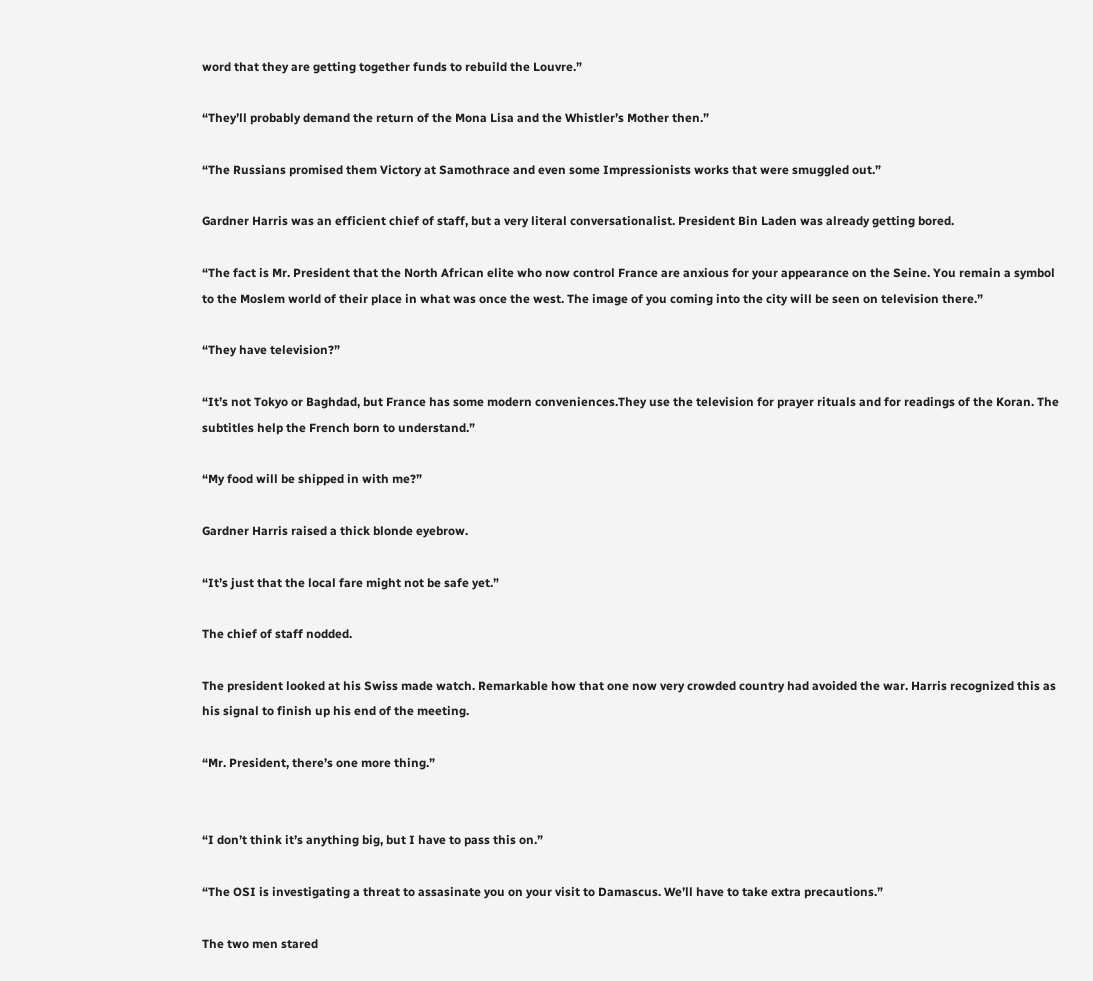word that they are getting together funds to rebuild the Louvre.”

“They’ll probably demand the return of the Mona Lisa and the Whistler’s Mother then.”

“The Russians promised them Victory at Samothrace and even some Impressionists works that were smuggled out.”

Gardner Harris was an efficient chief of staff, but a very literal conversationalist. President Bin Laden was already getting bored.

“The fact is Mr. President that the North African elite who now control France are anxious for your appearance on the Seine. You remain a symbol to the Moslem world of their place in what was once the west. The image of you coming into the city will be seen on television there.”

“They have television?”

“It’s not Tokyo or Baghdad, but France has some modern conveniences.They use the television for prayer rituals and for readings of the Koran. The subtitles help the French born to understand.”

“My food will be shipped in with me?”

Gardner Harris raised a thick blonde eyebrow.

“It’s just that the local fare might not be safe yet.”

The chief of staff nodded.

The president looked at his Swiss made watch. Remarkable how that one now very crowded country had avoided the war. Harris recognized this as his signal to finish up his end of the meeting.

“Mr. President, there’s one more thing.”


“I don’t think it’s anything big, but I have to pass this on.”

“The OSI is investigating a threat to assasinate you on your visit to Damascus. We’ll have to take extra precautions.”

The two men stared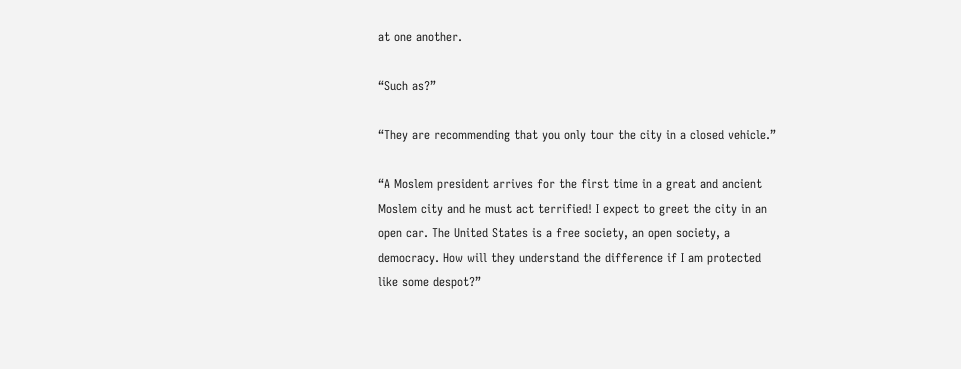at one another.

“Such as?”

“They are recommending that you only tour the city in a closed vehicle.”

“A Moslem president arrives for the first time in a great and ancient Moslem city and he must act terrified! I expect to greet the city in an open car. The United States is a free society, an open society, a democracy. How will they understand the difference if I am protected like some despot?”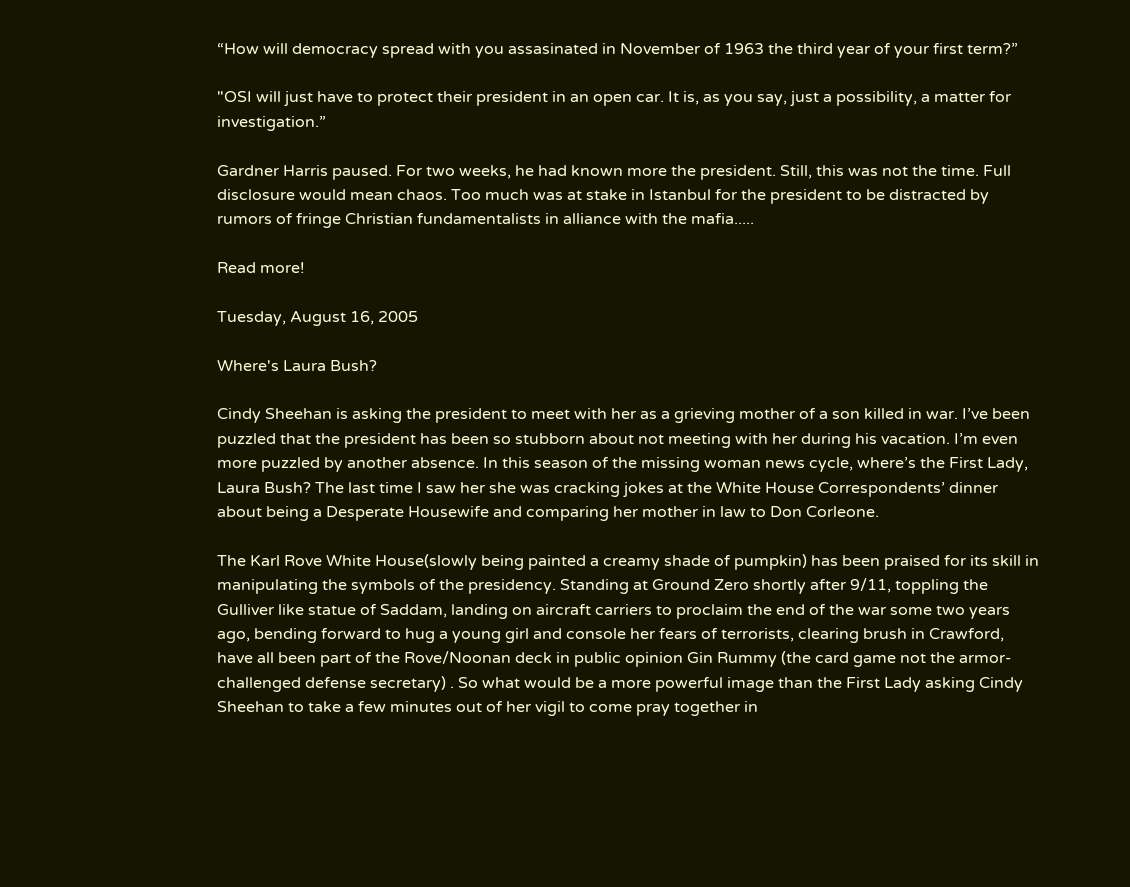“How will democracy spread with you assasinated in November of 1963 the third year of your first term?”

"OSI will just have to protect their president in an open car. It is, as you say, just a possibility, a matter for investigation.”

Gardner Harris paused. For two weeks, he had known more the president. Still, this was not the time. Full disclosure would mean chaos. Too much was at stake in Istanbul for the president to be distracted by rumors of fringe Christian fundamentalists in alliance with the mafia.....

Read more!

Tuesday, August 16, 2005

Where's Laura Bush?

Cindy Sheehan is asking the president to meet with her as a grieving mother of a son killed in war. I’ve been puzzled that the president has been so stubborn about not meeting with her during his vacation. I’m even more puzzled by another absence. In this season of the missing woman news cycle, where’s the First Lady, Laura Bush? The last time I saw her she was cracking jokes at the White House Correspondents’ dinner about being a Desperate Housewife and comparing her mother in law to Don Corleone.

The Karl Rove White House(slowly being painted a creamy shade of pumpkin) has been praised for its skill in manipulating the symbols of the presidency. Standing at Ground Zero shortly after 9/11, toppling the Gulliver like statue of Saddam, landing on aircraft carriers to proclaim the end of the war some two years ago, bending forward to hug a young girl and console her fears of terrorists, clearing brush in Crawford, have all been part of the Rove/Noonan deck in public opinion Gin Rummy (the card game not the armor-challenged defense secretary) . So what would be a more powerful image than the First Lady asking Cindy Sheehan to take a few minutes out of her vigil to come pray together in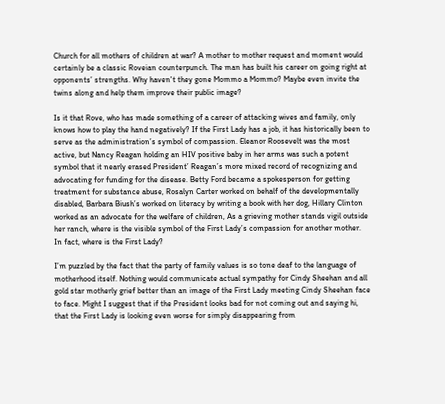Church for all mothers of children at war? A mother to mother request and moment would certainly be a classic Roveian counterpunch. The man has built his career on going right at opponents’ strengths. Why haven't they gone Mommo a Mommo? Maybe even invite the twins along and help them improve their public image?

Is it that Rove, who has made something of a career of attacking wives and family, only knows how to play the hand negatively? If the First Lady has a job, it has historically been to serve as the administration’s symbol of compassion. Eleanor Roosevelt was the most active, but Nancy Reagan holding an HIV positive baby in her arms was such a potent symbol that it nearly erased President’ Reagan’s more mixed record of recognizing and advocating for funding for the disease. Betty Ford became a spokesperson for getting treatment for substance abuse, Rosalyn Carter worked on behalf of the developmentally disabled, Barbara Biush’s worked on literacy by writing a book with her dog, Hillary Clinton worked as an advocate for the welfare of children, As a grieving mother stands vigil outside her ranch, where is the visible symbol of the First Lady’s compassion for another mother.
In fact, where is the First Lady?

I’m puzzled by the fact that the party of family values is so tone deaf to the language of motherhood itself. Nothing would communicate actual sympathy for Cindy Sheehan and all gold star motherly grief better than an image of the First Lady meeting Cindy Sheehan face to face. Might I suggest that if the President looks bad for not coming out and saying hi, that the First Lady is looking even worse for simply disappearing from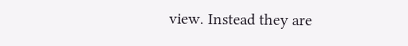view. Instead they are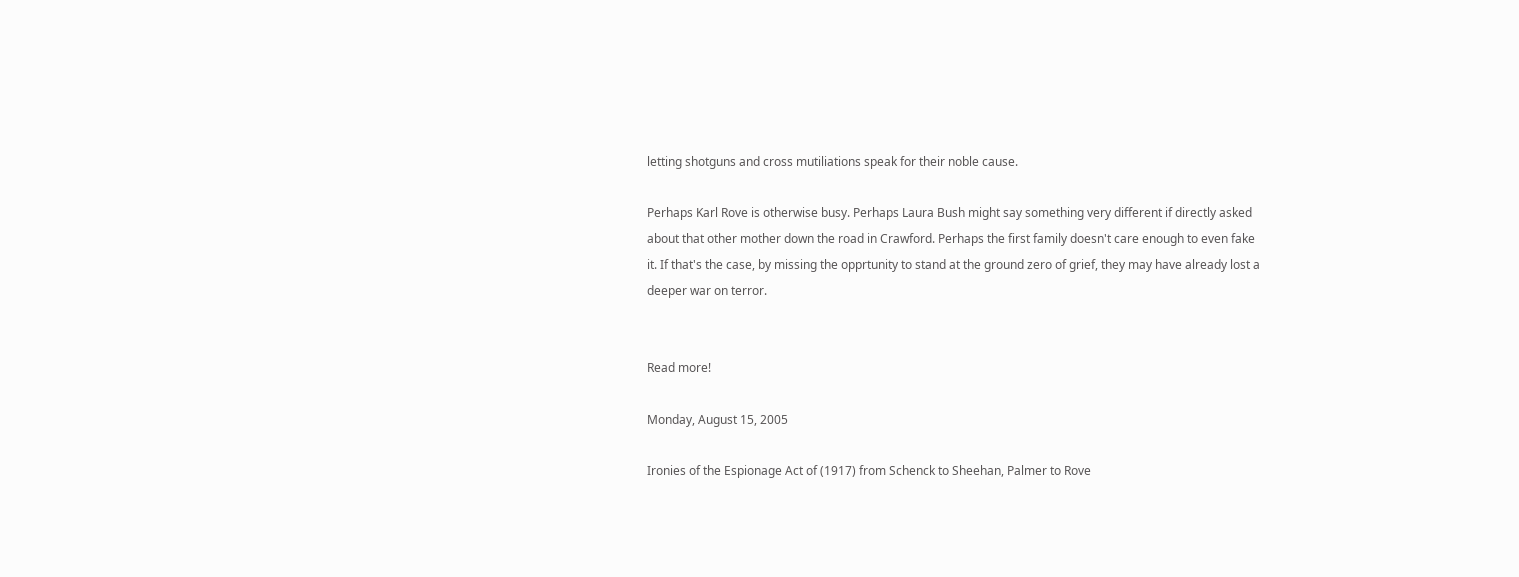letting shotguns and cross mutiliations speak for their noble cause.

Perhaps Karl Rove is otherwise busy. Perhaps Laura Bush might say something very different if directly asked about that other mother down the road in Crawford. Perhaps the first family doesn't care enough to even fake it. If that's the case, by missing the opprtunity to stand at the ground zero of grief, they may have already lost a deeper war on terror.


Read more!

Monday, August 15, 2005

Ironies of the Espionage Act of (1917) from Schenck to Sheehan, Palmer to Rove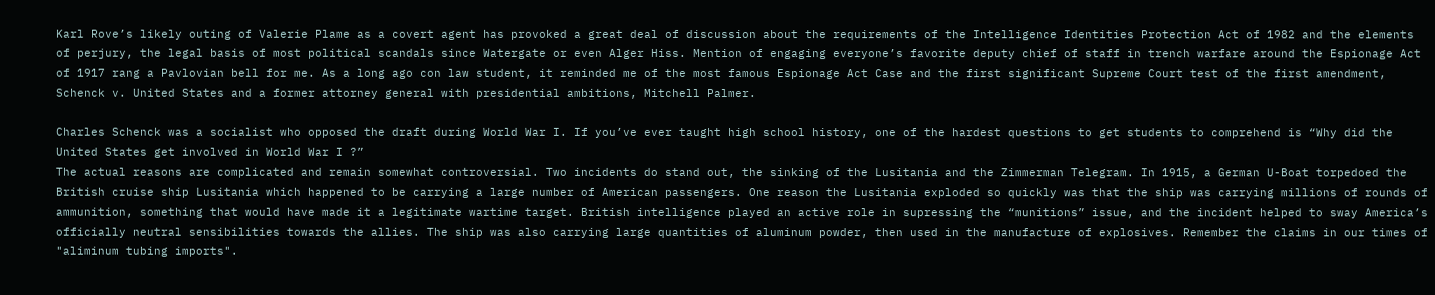Karl Rove’s likely outing of Valerie Plame as a covert agent has provoked a great deal of discussion about the requirements of the Intelligence Identities Protection Act of 1982 and the elements of perjury, the legal basis of most political scandals since Watergate or even Alger Hiss. Mention of engaging everyone’s favorite deputy chief of staff in trench warfare around the Espionage Act of 1917 rang a Pavlovian bell for me. As a long ago con law student, it reminded me of the most famous Espionage Act Case and the first significant Supreme Court test of the first amendment, Schenck v. United States and a former attorney general with presidential ambitions, Mitchell Palmer.

Charles Schenck was a socialist who opposed the draft during World War I. If you’ve ever taught high school history, one of the hardest questions to get students to comprehend is “Why did the United States get involved in World War I ?”
The actual reasons are complicated and remain somewhat controversial. Two incidents do stand out, the sinking of the Lusitania and the Zimmerman Telegram. In 1915, a German U-Boat torpedoed the British cruise ship Lusitania which happened to be carrying a large number of American passengers. One reason the Lusitania exploded so quickly was that the ship was carrying millions of rounds of ammunition, something that would have made it a legitimate wartime target. British intelligence played an active role in supressing the “munitions” issue, and the incident helped to sway America’s officially neutral sensibilities towards the allies. The ship was also carrying large quantities of aluminum powder, then used in the manufacture of explosives. Remember the claims in our times of "aliminum tubing imports".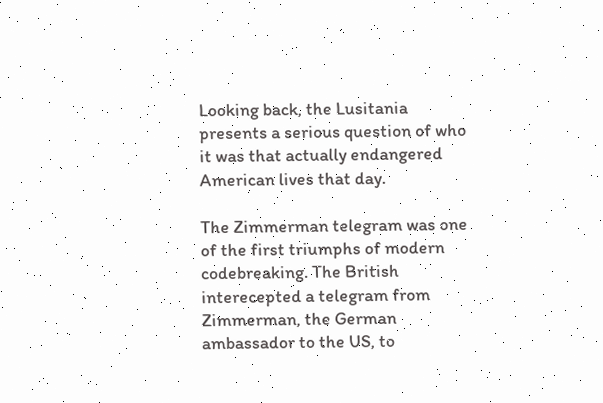Looking back, the Lusitania presents a serious question of who it was that actually endangered American lives that day.

The Zimmerman telegram was one of the first triumphs of modern codebreaking. The British interecepted a telegram from Zimmerman, the German ambassador to the US, to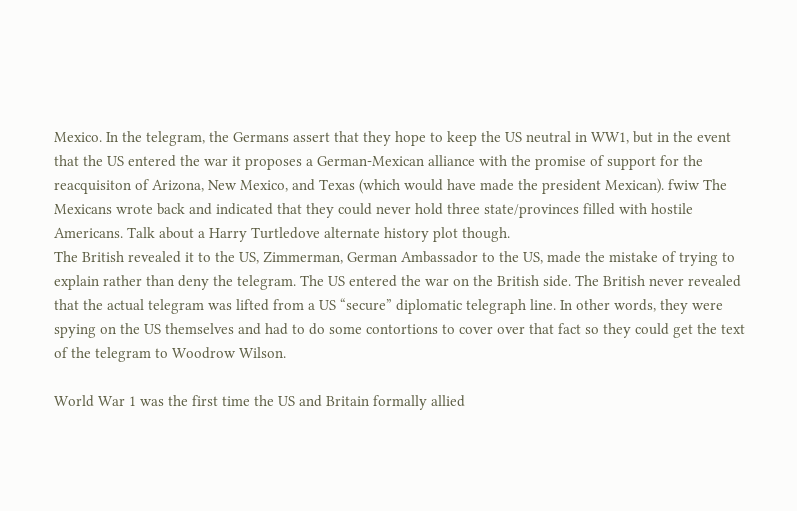Mexico. In the telegram, the Germans assert that they hope to keep the US neutral in WW1, but in the event that the US entered the war it proposes a German-Mexican alliance with the promise of support for the reacquisiton of Arizona, New Mexico, and Texas (which would have made the president Mexican). fwiw The Mexicans wrote back and indicated that they could never hold three state/provinces filled with hostile Americans. Talk about a Harry Turtledove alternate history plot though.
The British revealed it to the US, Zimmerman, German Ambassador to the US, made the mistake of trying to explain rather than deny the telegram. The US entered the war on the British side. The British never revealed that the actual telegram was lifted from a US “secure” diplomatic telegraph line. In other words, they were spying on the US themselves and had to do some contortions to cover over that fact so they could get the text of the telegram to Woodrow Wilson.

World War 1 was the first time the US and Britain formally allied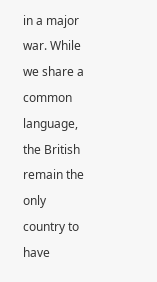in a major war. While we share a common language, the British remain the only country to have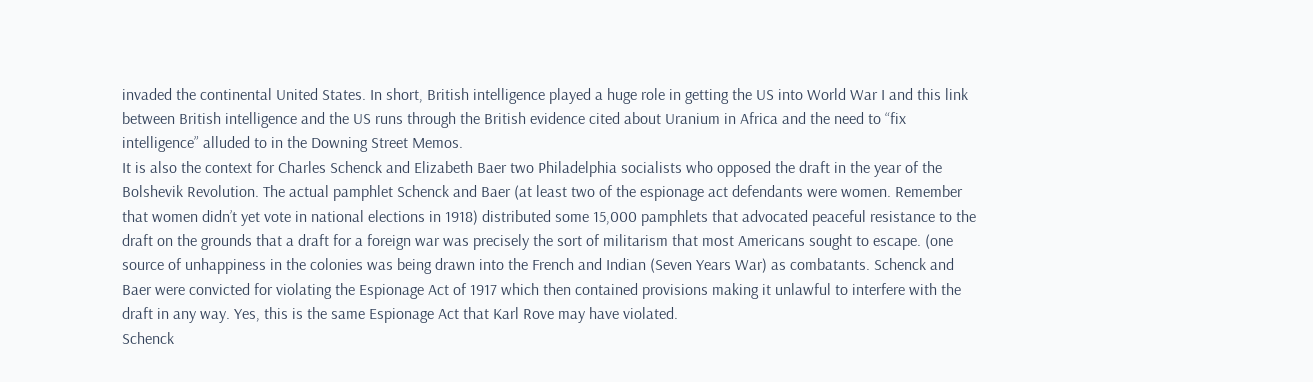invaded the continental United States. In short, British intelligence played a huge role in getting the US into World War I and this link between British intelligence and the US runs through the British evidence cited about Uranium in Africa and the need to “fix intelligence” alluded to in the Downing Street Memos.
It is also the context for Charles Schenck and Elizabeth Baer two Philadelphia socialists who opposed the draft in the year of the Bolshevik Revolution. The actual pamphlet Schenck and Baer (at least two of the espionage act defendants were women. Remember that women didn’t yet vote in national elections in 1918) distributed some 15,000 pamphlets that advocated peaceful resistance to the draft on the grounds that a draft for a foreign war was precisely the sort of militarism that most Americans sought to escape. (one source of unhappiness in the colonies was being drawn into the French and Indian (Seven Years War) as combatants. Schenck and Baer were convicted for violating the Espionage Act of 1917 which then contained provisions making it unlawful to interfere with the draft in any way. Yes, this is the same Espionage Act that Karl Rove may have violated.
Schenck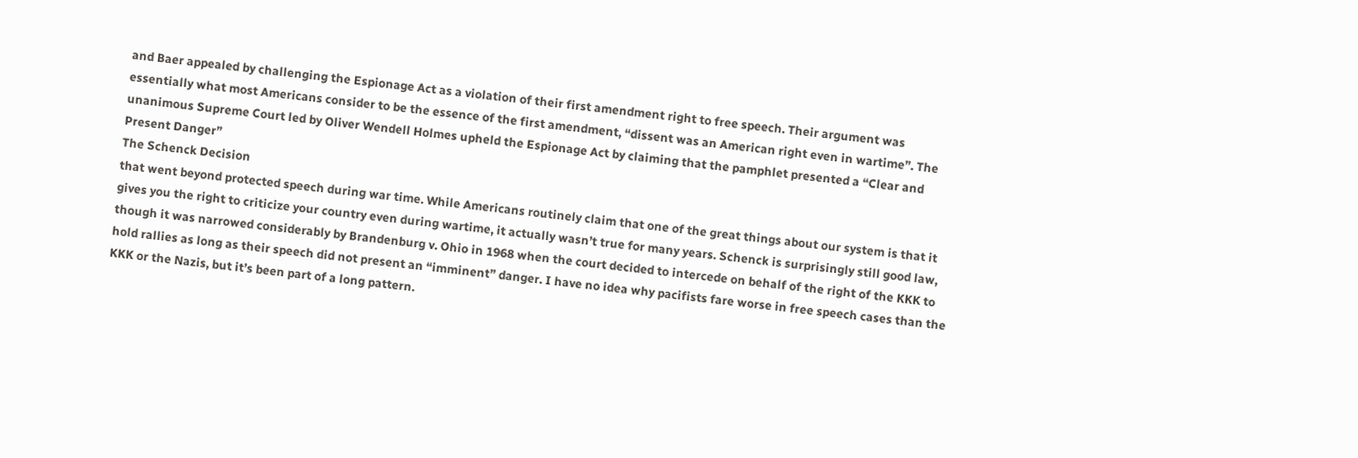and Baer appealed by challenging the Espionage Act as a violation of their first amendment right to free speech. Their argument was essentially what most Americans consider to be the essence of the first amendment, “dissent was an American right even in wartime”. The unanimous Supreme Court led by Oliver Wendell Holmes upheld the Espionage Act by claiming that the pamphlet presented a “Clear and Present Danger”
The Schenck Decision
that went beyond protected speech during war time. While Americans routinely claim that one of the great things about our system is that it gives you the right to criticize your country even during wartime, it actually wasn’t true for many years. Schenck is surprisingly still good law, though it was narrowed considerably by Brandenburg v. Ohio in 1968 when the court decided to intercede on behalf of the right of the KKK to hold rallies as long as their speech did not present an “imminent” danger. I have no idea why pacifists fare worse in free speech cases than the KKK or the Nazis, but it’s been part of a long pattern.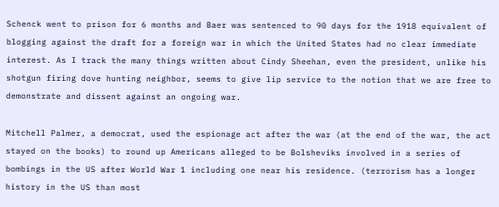Schenck went to prison for 6 months and Baer was sentenced to 90 days for the 1918 equivalent of blogging against the draft for a foreign war in which the United States had no clear immediate interest. As I track the many things written about Cindy Sheehan, even the president, unlike his shotgun firing dove hunting neighbor, seems to give lip service to the notion that we are free to demonstrate and dissent against an ongoing war.

Mitchell Palmer, a democrat, used the espionage act after the war (at the end of the war, the act stayed on the books) to round up Americans alleged to be Bolsheviks involved in a series of bombings in the US after World War 1 including one near his residence. (terrorism has a longer history in the US than most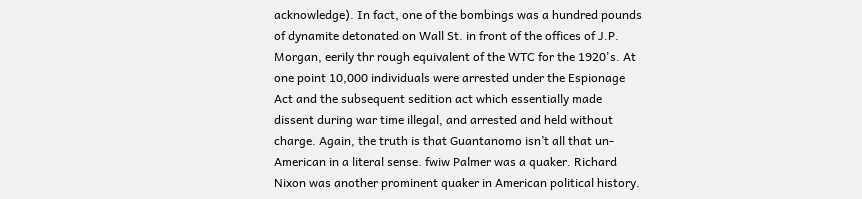acknowledge). In fact, one of the bombings was a hundred pounds of dynamite detonated on Wall St. in front of the offices of J.P. Morgan, eerily thr rough equivalent of the WTC for the 1920's. At one point 10,000 individuals were arrested under the Espionage Act and the subsequent sedition act which essentially made dissent during war time illegal, and arrested and held without charge. Again, the truth is that Guantanomo isn’t all that un-American in a literal sense. fwiw Palmer was a quaker. Richard Nixon was another prominent quaker in American political history.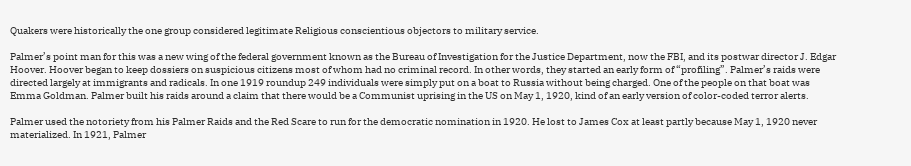Quakers were historically the one group considered legitimate Religious conscientious objectors to military service.

Palmer’s point man for this was a new wing of the federal government known as the Bureau of Investigation for the Justice Department, now the FBI, and its postwar director J. Edgar Hoover. Hoover began to keep dossiers on suspicious citizens most of whom had no criminal record. In other words, they started an early form of “profiling”. Palmer’s raids were directed largely at immigrants and radicals. In one 1919 roundup 249 individuals were simply put on a boat to Russia without being charged. One of the people on that boat was Emma Goldman. Palmer built his raids around a claim that there would be a Communist uprising in the US on May 1, 1920, kind of an early version of color-coded terror alerts.

Palmer used the notoriety from his Palmer Raids and the Red Scare to run for the democratic nomination in 1920. He lost to James Cox at least partly because May 1, 1920 never materialized. In 1921, Palmer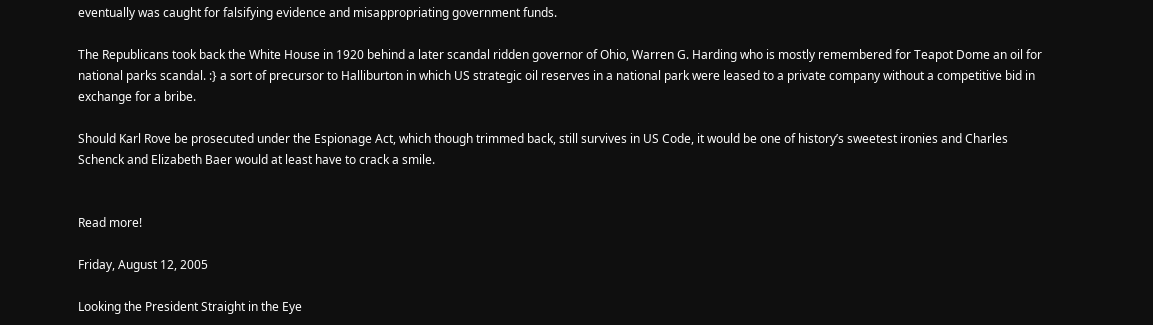eventually was caught for falsifying evidence and misappropriating government funds.

The Republicans took back the White House in 1920 behind a later scandal ridden governor of Ohio, Warren G. Harding who is mostly remembered for Teapot Dome an oil for national parks scandal. :} a sort of precursor to Halliburton in which US strategic oil reserves in a national park were leased to a private company without a competitive bid in exchange for a bribe.

Should Karl Rove be prosecuted under the Espionage Act, which though trimmed back, still survives in US Code, it would be one of history’s sweetest ironies and Charles Schenck and Elizabeth Baer would at least have to crack a smile.


Read more!

Friday, August 12, 2005

Looking the President Straight in the Eye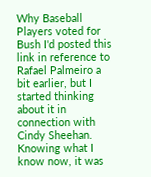Why Baseball Players voted for Bush I'd posted this link in reference to Rafael Palmeiro a bit earlier, but I started thinking about it in connection with Cindy Sheehan. Knowing what I know now, it was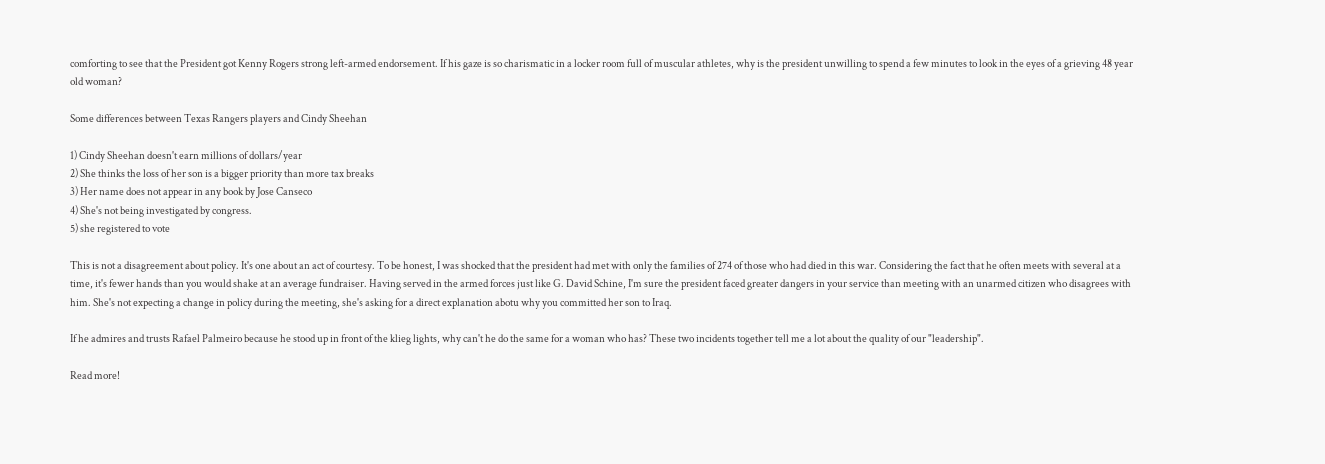comforting to see that the President got Kenny Rogers strong left-armed endorsement. If his gaze is so charismatic in a locker room full of muscular athletes, why is the president unwilling to spend a few minutes to look in the eyes of a grieving 48 year old woman?

Some differences between Texas Rangers players and Cindy Sheehan

1) Cindy Sheehan doesn't earn millions of dollars/year
2) She thinks the loss of her son is a bigger priority than more tax breaks
3) Her name does not appear in any book by Jose Canseco
4) She's not being investigated by congress.
5) she registered to vote

This is not a disagreement about policy. It's one about an act of courtesy. To be honest, I was shocked that the president had met with only the families of 274 of those who had died in this war. Considering the fact that he often meets with several at a time, it's fewer hands than you would shake at an average fundraiser. Having served in the armed forces just like G. David Schine, I'm sure the president faced greater dangers in your service than meeting with an unarmed citizen who disagrees with him. She's not expecting a change in policy during the meeting, she's asking for a direct explanation abotu why you committed her son to Iraq.

If he admires and trusts Rafael Palmeiro because he stood up in front of the klieg lights, why can't he do the same for a woman who has? These two incidents together tell me a lot about the quality of our "leadership".

Read more!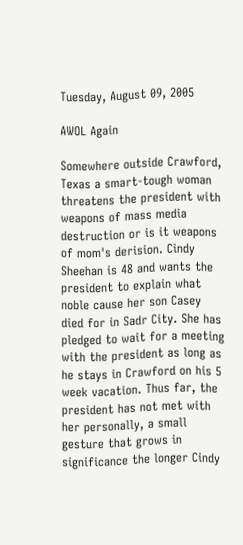Tuesday, August 09, 2005

AWOL Again

Somewhere outside Crawford, Texas a smart-tough woman threatens the president with weapons of mass media destruction or is it weapons of mom's derision. Cindy Sheehan is 48 and wants the president to explain what noble cause her son Casey died for in Sadr City. She has pledged to wait for a meeting with the president as long as he stays in Crawford on his 5 week vacation. Thus far, the president has not met with her personally, a small gesture that grows in significance the longer Cindy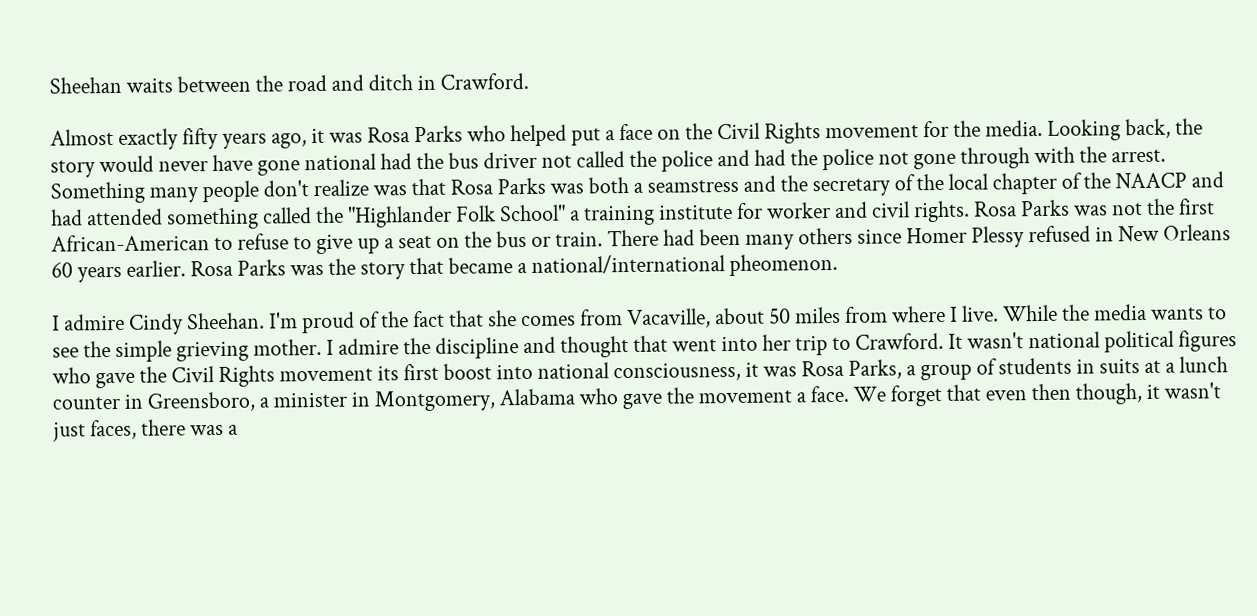Sheehan waits between the road and ditch in Crawford.

Almost exactly fifty years ago, it was Rosa Parks who helped put a face on the Civil Rights movement for the media. Looking back, the story would never have gone national had the bus driver not called the police and had the police not gone through with the arrest. Something many people don't realize was that Rosa Parks was both a seamstress and the secretary of the local chapter of the NAACP and had attended something called the "Highlander Folk School" a training institute for worker and civil rights. Rosa Parks was not the first African-American to refuse to give up a seat on the bus or train. There had been many others since Homer Plessy refused in New Orleans 60 years earlier. Rosa Parks was the story that became a national/international pheomenon.

I admire Cindy Sheehan. I'm proud of the fact that she comes from Vacaville, about 50 miles from where I live. While the media wants to see the simple grieving mother. I admire the discipline and thought that went into her trip to Crawford. It wasn't national political figures who gave the Civil Rights movement its first boost into national consciousness, it was Rosa Parks, a group of students in suits at a lunch counter in Greensboro, a minister in Montgomery, Alabama who gave the movement a face. We forget that even then though, it wasn't just faces, there was a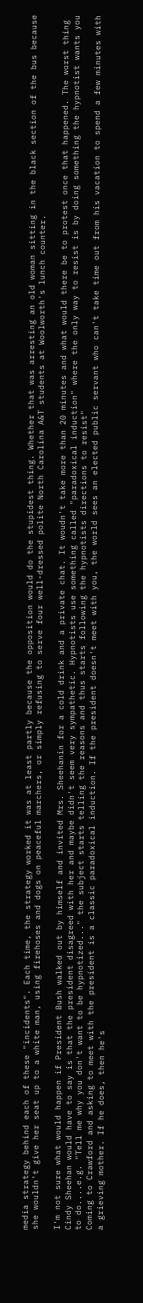media strategy behind each of these "incidents". Each time, the strategy worked it was at least partly because the opposition would do the stupidest thing. Whether that was arresting an old woman sitting in the black section of the bus because she wouldn't give her seat up to a white man, using firehoses and dogs on peaceful marchers, or simply refusing to serve four well-dressed polite North Carolina A&T students at Woolworth's lunch counter.

I'm not sure what would happen if President Bush walked out by himself and invited Mrs. Sheehanin for a cold drink and a private chat. It woudn't take more than 20 minutes and what would there be to protest once that happened. The worst thing Cindy Sheehan would have to say is that the president disagreed with her and maybe didn't seem very sympathetic. Hypnotists use something called "paradoxical induction" where the only way to resist is by doing something the hypnotist wants you to do....e.g. "Tell me why you don't want to be hypnotized..." the subject starts telling the reasons and thus starts following the hypnotists directions to resist"
Coming to Crawford and asking to meet with the president is a classic paradoxical induction. If the president doesn't meet with you, the world sees an elected public servant who can't take time out from his vacation to spend a few minutes with a grieving mother. If he does, then he's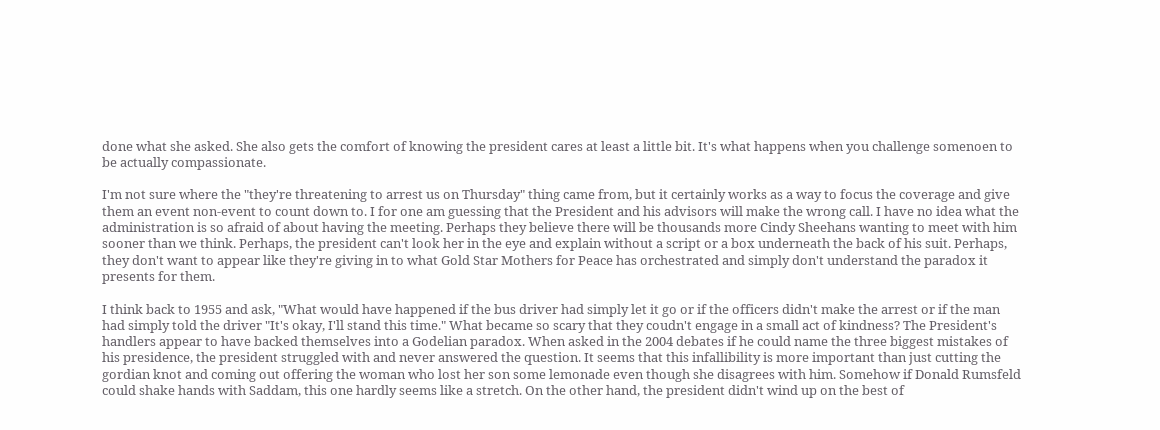done what she asked. She also gets the comfort of knowing the president cares at least a little bit. It's what happens when you challenge somenoen to be actually compassionate.

I'm not sure where the "they're threatening to arrest us on Thursday" thing came from, but it certainly works as a way to focus the coverage and give them an event non-event to count down to. I for one am guessing that the President and his advisors will make the wrong call. I have no idea what the administration is so afraid of about having the meeting. Perhaps they believe there will be thousands more Cindy Sheehans wanting to meet with him sooner than we think. Perhaps, the president can't look her in the eye and explain without a script or a box underneath the back of his suit. Perhaps, they don't want to appear like they're giving in to what Gold Star Mothers for Peace has orchestrated and simply don't understand the paradox it presents for them.

I think back to 1955 and ask, "What would have happened if the bus driver had simply let it go or if the officers didn't make the arrest or if the man had simply told the driver "It's okay, I'll stand this time." What became so scary that they coudn't engage in a small act of kindness? The President's handlers appear to have backed themselves into a Godelian paradox. When asked in the 2004 debates if he could name the three biggest mistakes of his presidence, the president struggled with and never answered the question. It seems that this infallibility is more important than just cutting the gordian knot and coming out offering the woman who lost her son some lemonade even though she disagrees with him. Somehow if Donald Rumsfeld could shake hands with Saddam, this one hardly seems like a stretch. On the other hand, the president didn't wind up on the best of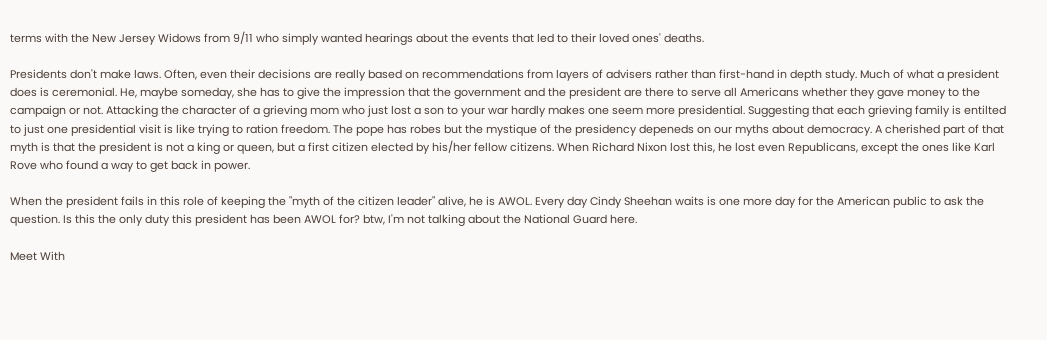terms with the New Jersey Widows from 9/11 who simply wanted hearings about the events that led to their loved ones' deaths.

Presidents don't make laws. Often, even their decisions are really based on recommendations from layers of advisers rather than first-hand in depth study. Much of what a president does is ceremonial. He, maybe someday, she has to give the impression that the government and the president are there to serve all Americans whether they gave money to the campaign or not. Attacking the character of a grieving mom who just lost a son to your war hardly makes one seem more presidential. Suggesting that each grieving family is entilted to just one presidential visit is like trying to ration freedom. The pope has robes but the mystique of the presidency depeneds on our myths about democracy. A cherished part of that myth is that the president is not a king or queen, but a first citizen elected by his/her fellow citizens. When Richard Nixon lost this, he lost even Republicans, except the ones like Karl Rove who found a way to get back in power.

When the president fails in this role of keeping the "myth of the citizen leader" alive, he is AWOL. Every day Cindy Sheehan waits is one more day for the American public to ask the question. Is this the only duty this president has been AWOL for? btw, I'm not talking about the National Guard here.

Meet With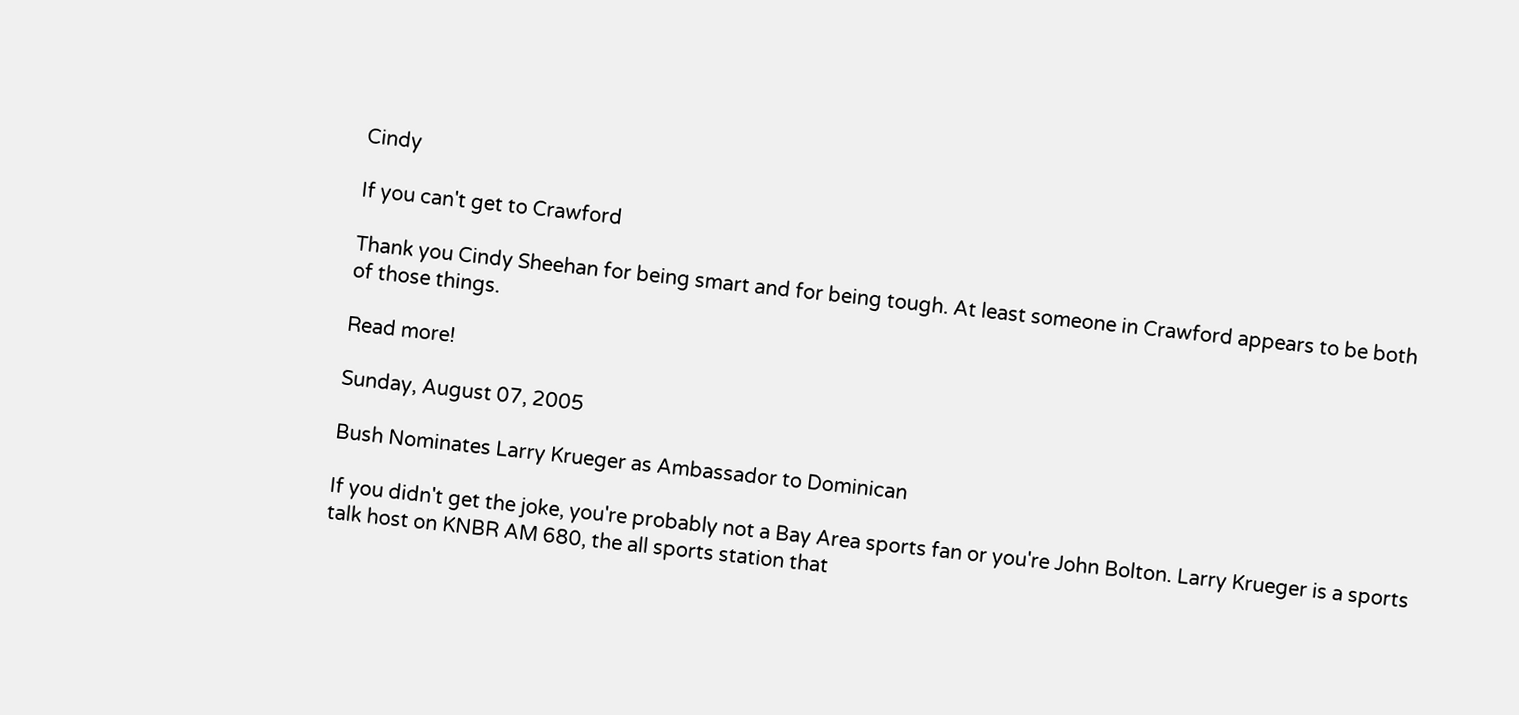Cindy

If you can't get to Crawford

Thank you Cindy Sheehan for being smart and for being tough. At least someone in Crawford appears to be both of those things.

Read more!

Sunday, August 07, 2005

Bush Nominates Larry Krueger as Ambassador to Dominican

If you didn't get the joke, you're probably not a Bay Area sports fan or you're John Bolton. Larry Krueger is a sports talk host on KNBR AM 680, the all sports station that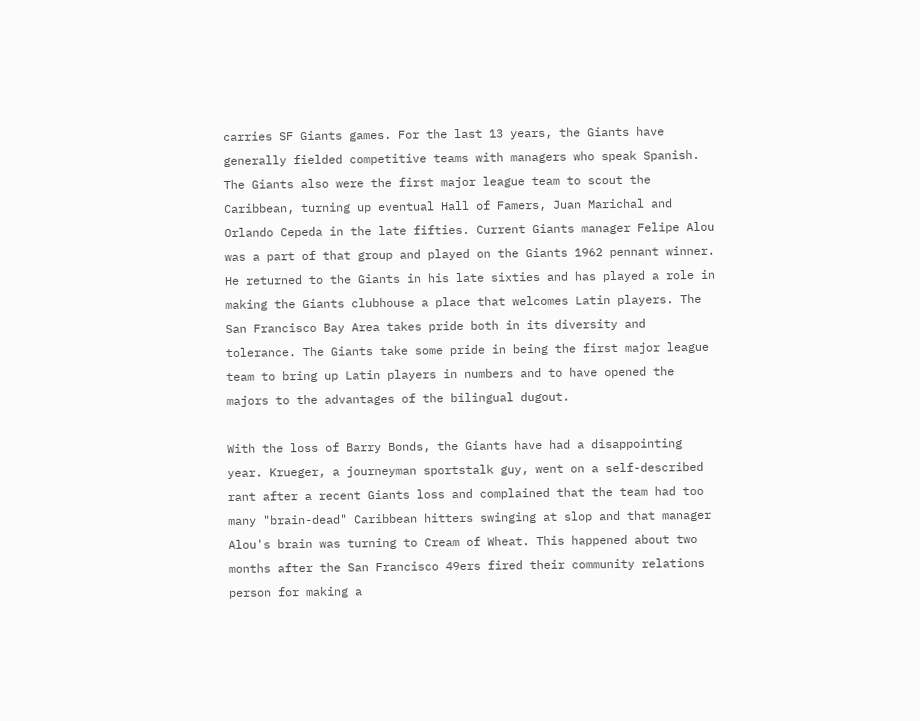carries SF Giants games. For the last 13 years, the Giants have generally fielded competitive teams with managers who speak Spanish. The Giants also were the first major league team to scout the Caribbean, turning up eventual Hall of Famers, Juan Marichal and Orlando Cepeda in the late fifties. Current Giants manager Felipe Alou was a part of that group and played on the Giants 1962 pennant winner. He returned to the Giants in his late sixties and has played a role in making the Giants clubhouse a place that welcomes Latin players. The San Francisco Bay Area takes pride both in its diversity and tolerance. The Giants take some pride in being the first major league team to bring up Latin players in numbers and to have opened the majors to the advantages of the bilingual dugout.

With the loss of Barry Bonds, the Giants have had a disappointing year. Krueger, a journeyman sportstalk guy, went on a self-described rant after a recent Giants loss and complained that the team had too many "brain-dead" Caribbean hitters swinging at slop and that manager Alou's brain was turning to Cream of Wheat. This happened about two months after the San Francisco 49ers fired their community relations person for making a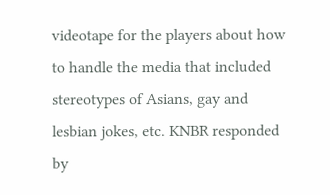videotape for the players about how to handle the media that included stereotypes of Asians, gay and lesbian jokes, etc. KNBR responded by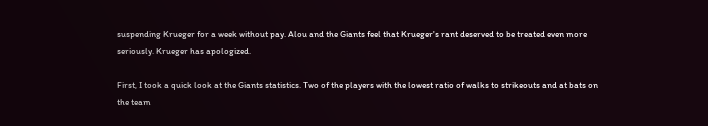suspending Krueger for a week without pay. Alou and the Giants feel that Krueger's rant deserved to be treated even more seriously. Krueger has apologized.

First, I took a quick look at the Giants statistics. Two of the players with the lowest ratio of walks to strikeouts and at bats on the team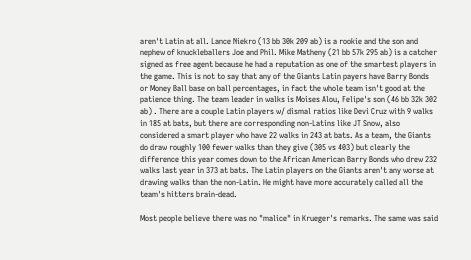aren't Latin at all. Lance Niekro (13 bb 30k 209 ab) is a rookie and the son and nephew of knuckleballers Joe and Phil. Mike Matheny (21 bb 57k 295 ab) is a catcher signed as free agent because he had a reputation as one of the smartest players in the game. This is not to say that any of the Giants Latin payers have Barry Bonds or Money Ball base on ball percentages, in fact the whole team isn't good at the patience thing. The team leader in walks is Moises Alou, Felipe's son (46 bb 32k 302 ab) . There are a couple Latin players w/ dismal ratios like Devi Cruz with 9 walks in 185 at bats, but there are corresponding non-Latins like JT Snow, also considered a smart player who have 22 walks in 243 at bats. As a team, the Giants do draw roughly 100 fewer walks than they give (305 vs 403) but clearly the difference this year comes down to the African American Barry Bonds who drew 232 walks last year in 373 at bats. The Latin players on the Giants aren't any worse at drawing walks than the non-Latin. He might have more accurately called all the team's hitters brain-dead.

Most people believe there was no "malice" in Krueger's remarks. The same was said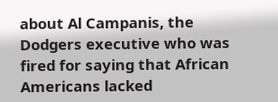about Al Campanis, the Dodgers executive who was fired for saying that African Americans lacked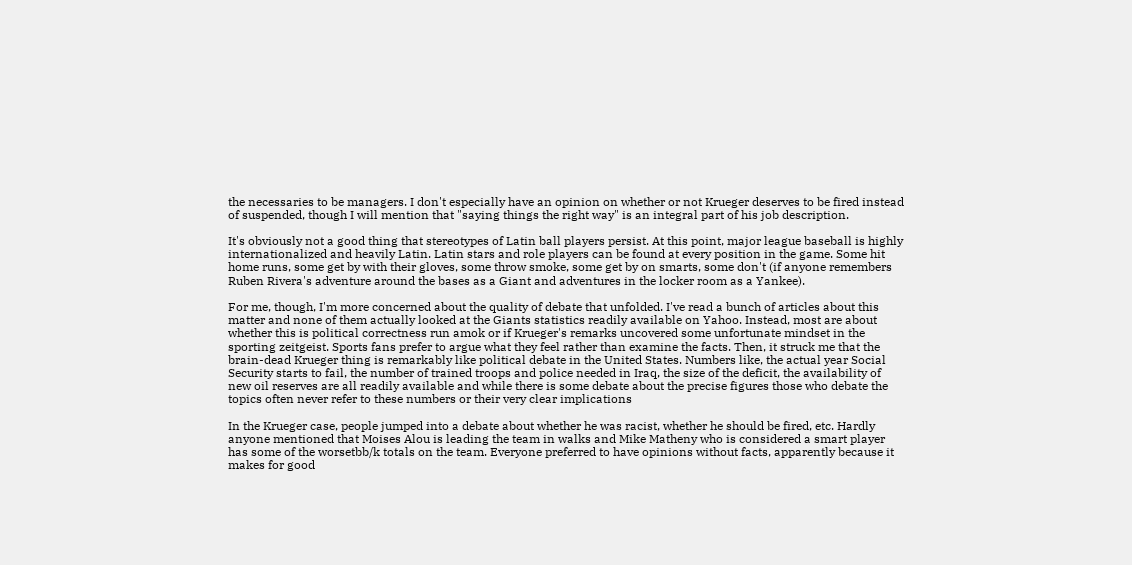the necessaries to be managers. I don't especially have an opinion on whether or not Krueger deserves to be fired instead of suspended, though I will mention that "saying things the right way" is an integral part of his job description.

It's obviously not a good thing that stereotypes of Latin ball players persist. At this point, major league baseball is highly internationalized and heavily Latin. Latin stars and role players can be found at every position in the game. Some hit home runs, some get by with their gloves, some throw smoke, some get by on smarts, some don't (if anyone remembers Ruben Rivera's adventure around the bases as a Giant and adventures in the locker room as a Yankee).

For me, though, I'm more concerned about the quality of debate that unfolded. I've read a bunch of articles about this matter and none of them actually looked at the Giants statistics readily available on Yahoo. Instead, most are about whether this is political correctness run amok or if Krueger's remarks uncovered some unfortunate mindset in the sporting zeitgeist. Sports fans prefer to argue what they feel rather than examine the facts. Then, it struck me that the brain-dead Krueger thing is remarkably like political debate in the United States. Numbers like, the actual year Social Security starts to fail, the number of trained troops and police needed in Iraq, the size of the deficit, the availability of new oil reserves are all readily available and while there is some debate about the precise figures those who debate the topics often never refer to these numbers or their very clear implications

In the Krueger case, people jumped into a debate about whether he was racist, whether he should be fired, etc. Hardly anyone mentioned that Moises Alou is leading the team in walks and Mike Matheny who is considered a smart player has some of the worsetbb/k totals on the team. Everyone preferred to have opinions without facts, apparently because it makes for good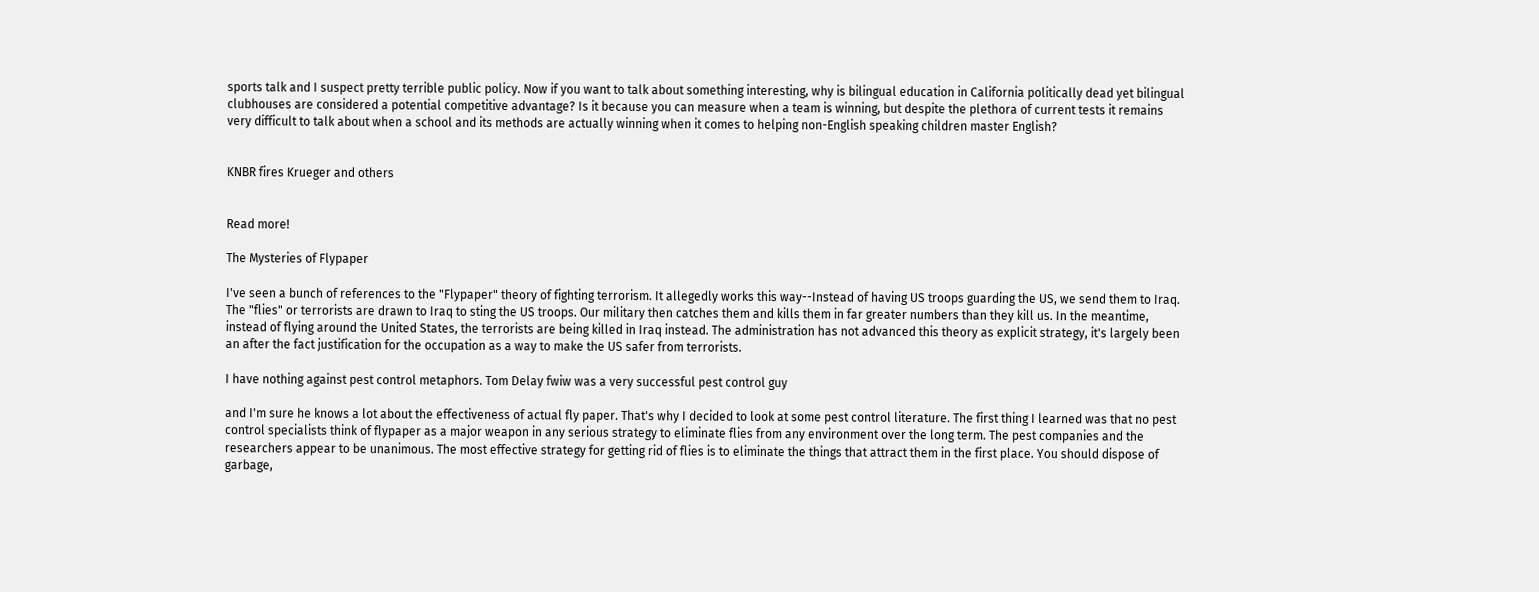sports talk and I suspect pretty terrible public policy. Now if you want to talk about something interesting, why is bilingual education in California politically dead yet bilingual clubhouses are considered a potential competitive advantage? Is it because you can measure when a team is winning, but despite the plethora of current tests it remains very difficult to talk about when a school and its methods are actually winning when it comes to helping non-English speaking children master English?


KNBR fires Krueger and others


Read more!

The Mysteries of Flypaper

I've seen a bunch of references to the "Flypaper" theory of fighting terrorism. It allegedly works this way--Instead of having US troops guarding the US, we send them to Iraq. The "flies" or terrorists are drawn to Iraq to sting the US troops. Our military then catches them and kills them in far greater numbers than they kill us. In the meantime, instead of flying around the United States, the terrorists are being killed in Iraq instead. The administration has not advanced this theory as explicit strategy, it's largely been an after the fact justification for the occupation as a way to make the US safer from terrorists.

I have nothing against pest control metaphors. Tom Delay fwiw was a very successful pest control guy

and I'm sure he knows a lot about the effectiveness of actual fly paper. That's why I decided to look at some pest control literature. The first thing I learned was that no pest control specialists think of flypaper as a major weapon in any serious strategy to eliminate flies from any environment over the long term. The pest companies and the researchers appear to be unanimous. The most effective strategy for getting rid of flies is to eliminate the things that attract them in the first place. You should dispose of garbage,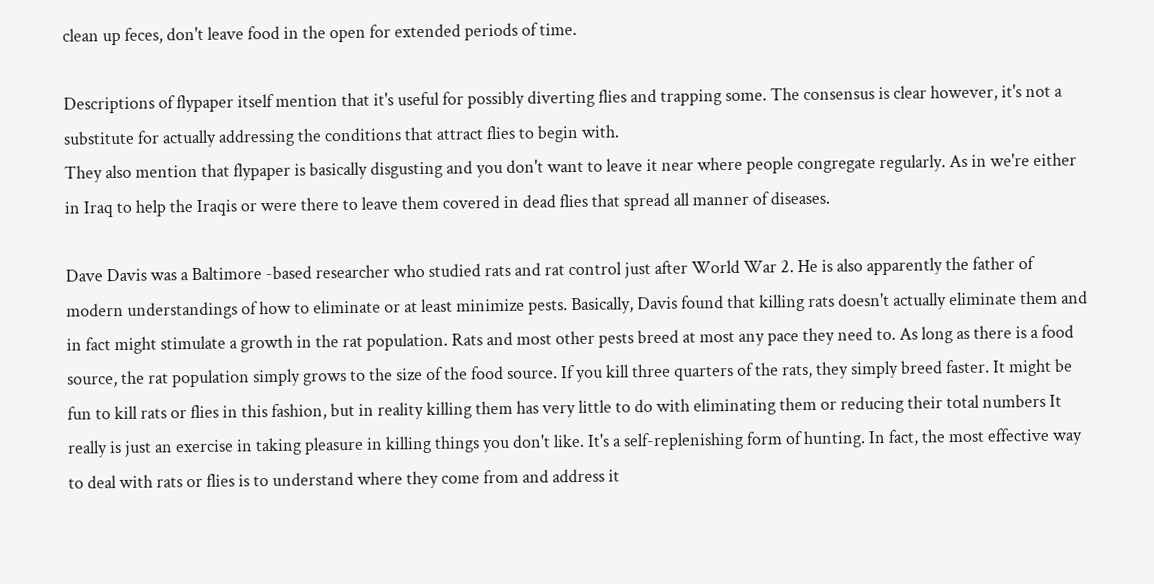clean up feces, don't leave food in the open for extended periods of time.

Descriptions of flypaper itself mention that it's useful for possibly diverting flies and trapping some. The consensus is clear however, it's not a substitute for actually addressing the conditions that attract flies to begin with.
They also mention that flypaper is basically disgusting and you don't want to leave it near where people congregate regularly. As in we're either in Iraq to help the Iraqis or were there to leave them covered in dead flies that spread all manner of diseases.

Dave Davis was a Baltimore -based researcher who studied rats and rat control just after World War 2. He is also apparently the father of modern understandings of how to eliminate or at least minimize pests. Basically, Davis found that killing rats doesn't actually eliminate them and in fact might stimulate a growth in the rat population. Rats and most other pests breed at most any pace they need to. As long as there is a food source, the rat population simply grows to the size of the food source. If you kill three quarters of the rats, they simply breed faster. It might be fun to kill rats or flies in this fashion, but in reality killing them has very little to do with eliminating them or reducing their total numbers It really is just an exercise in taking pleasure in killing things you don't like. It's a self-replenishing form of hunting. In fact, the most effective way to deal with rats or flies is to understand where they come from and address it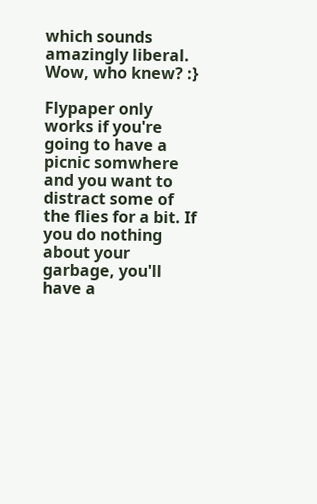which sounds amazingly liberal. Wow, who knew? :}

Flypaper only works if you're going to have a picnic somwhere and you want to distract some of the flies for a bit. If you do nothing about your garbage, you'll have a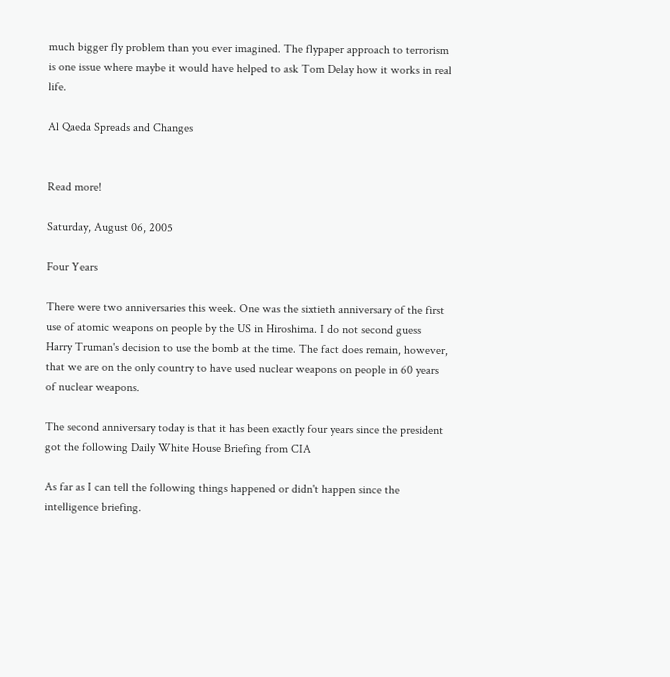much bigger fly problem than you ever imagined. The flypaper approach to terrorism is one issue where maybe it would have helped to ask Tom Delay how it works in real life.

Al Qaeda Spreads and Changes


Read more!

Saturday, August 06, 2005

Four Years

There were two anniversaries this week. One was the sixtieth anniversary of the first use of atomic weapons on people by the US in Hiroshima. I do not second guess Harry Truman's decision to use the bomb at the time. The fact does remain, however, that we are on the only country to have used nuclear weapons on people in 60 years of nuclear weapons.

The second anniversary today is that it has been exactly four years since the president got the following Daily White House Briefing from CIA

As far as I can tell the following things happened or didn't happen since the intelligence briefing.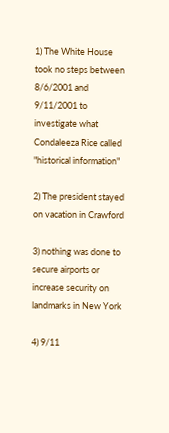1) The White House took no steps between 8/6/2001 and 9/11/2001 to investigate what Condaleeza Rice called "historical information"

2) The president stayed on vacation in Crawford

3) nothing was done to secure airports or increase security on landmarks in New York

4) 9/11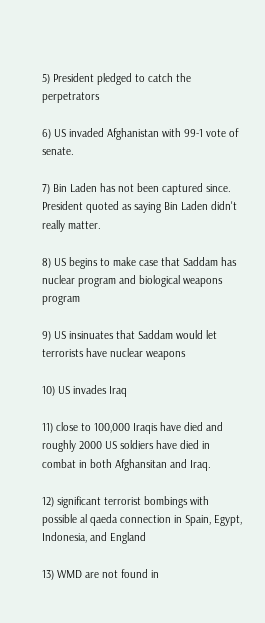5) President pledged to catch the perpetrators

6) US invaded Afghanistan with 99-1 vote of senate.

7) Bin Laden has not been captured since. President quoted as saying Bin Laden didn't really matter.

8) US begins to make case that Saddam has nuclear program and biological weapons program

9) US insinuates that Saddam would let terrorists have nuclear weapons

10) US invades Iraq

11) close to 100,000 Iraqis have died and roughly 2000 US soldiers have died in combat in both Afghansitan and Iraq.

12) significant terrorist bombings with possible al qaeda connection in Spain, Egypt, Indonesia, and England

13) WMD are not found in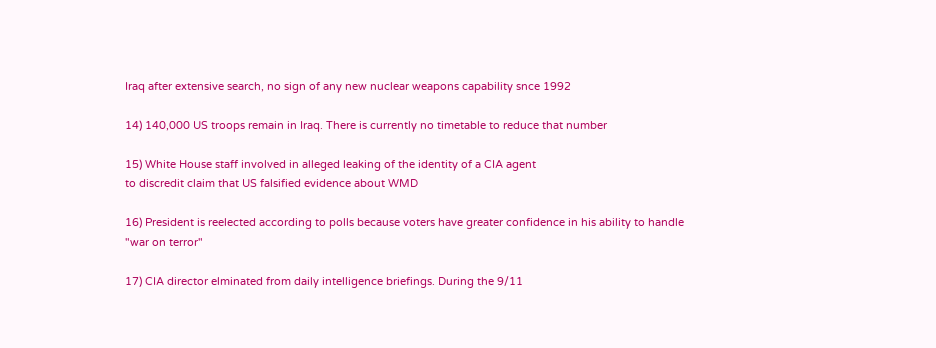Iraq after extensive search, no sign of any new nuclear weapons capability snce 1992

14) 140,000 US troops remain in Iraq. There is currently no timetable to reduce that number

15) White House staff involved in alleged leaking of the identity of a CIA agent
to discredit claim that US falsified evidence about WMD

16) President is reelected according to polls because voters have greater confidence in his ability to handle "war on terror"

17) CIA director elminated from daily intelligence briefings. During the 9/11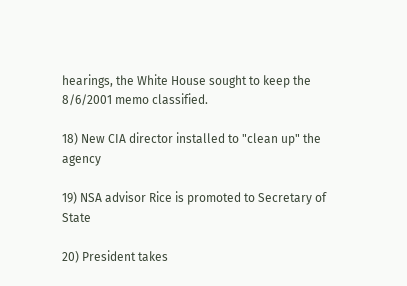hearings, the White House sought to keep the 8/6/2001 memo classified.

18) New CIA director installed to "clean up" the agency

19) NSA advisor Rice is promoted to Secretary of State

20) President takes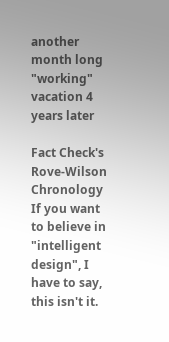another month long "working" vacation 4 years later

Fact Check's Rove-Wilson Chronology
If you want to believe in "intelligent design", I have to say, this isn't it.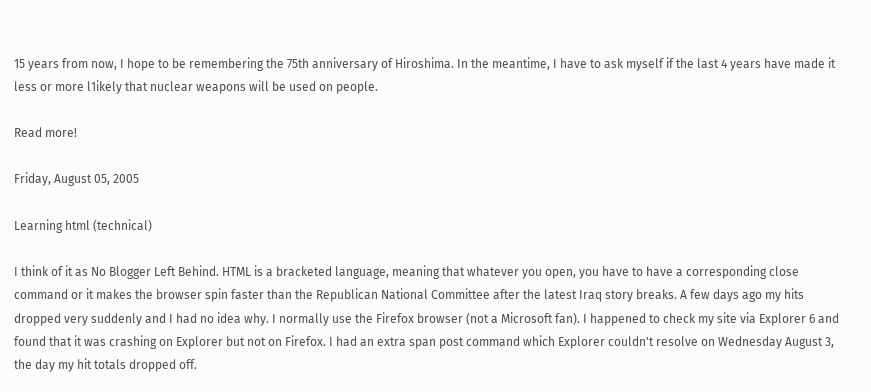15 years from now, I hope to be remembering the 75th anniversary of Hiroshima. In the meantime, I have to ask myself if the last 4 years have made it less or more l1ikely that nuclear weapons will be used on people.

Read more!

Friday, August 05, 2005

Learning html (technical)

I think of it as No Blogger Left Behind. HTML is a bracketed language, meaning that whatever you open, you have to have a corresponding close command or it makes the browser spin faster than the Republican National Committee after the latest Iraq story breaks. A few days ago my hits dropped very suddenly and I had no idea why. I normally use the Firefox browser (not a Microsoft fan). I happened to check my site via Explorer 6 and found that it was crashing on Explorer but not on Firefox. I had an extra span post command which Explorer couldn't resolve on Wednesday August 3, the day my hit totals dropped off.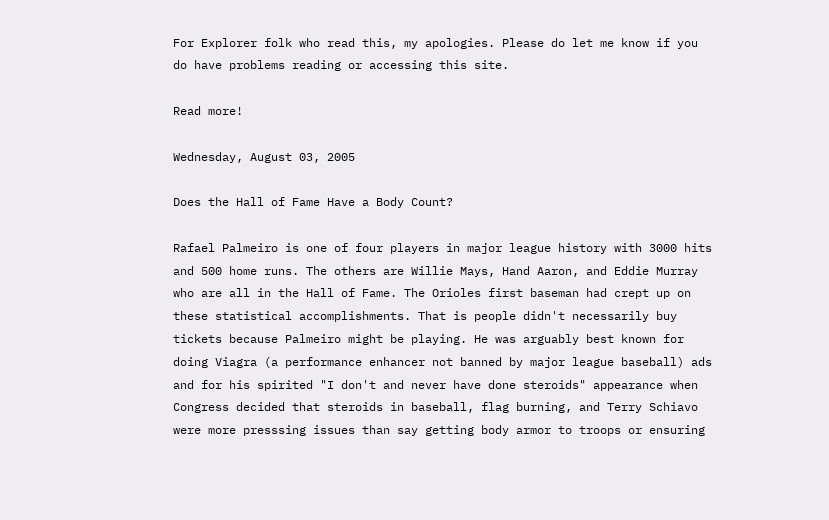For Explorer folk who read this, my apologies. Please do let me know if you do have problems reading or accessing this site.

Read more!

Wednesday, August 03, 2005

Does the Hall of Fame Have a Body Count?

Rafael Palmeiro is one of four players in major league history with 3000 hits and 500 home runs. The others are Willie Mays, Hand Aaron, and Eddie Murray who are all in the Hall of Fame. The Orioles first baseman had crept up on these statistical accomplishments. That is people didn't necessarily buy tickets because Palmeiro might be playing. He was arguably best known for doing Viagra (a performance enhancer not banned by major league baseball) ads and for his spirited "I don't and never have done steroids" appearance when Congress decided that steroids in baseball, flag burning, and Terry Schiavo were more presssing issues than say getting body armor to troops or ensuring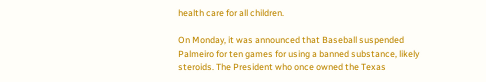health care for all children.

On Monday, it was announced that Baseball suspended Palmeiro for ten games for using a banned substance, likely steroids. The President who once owned the Texas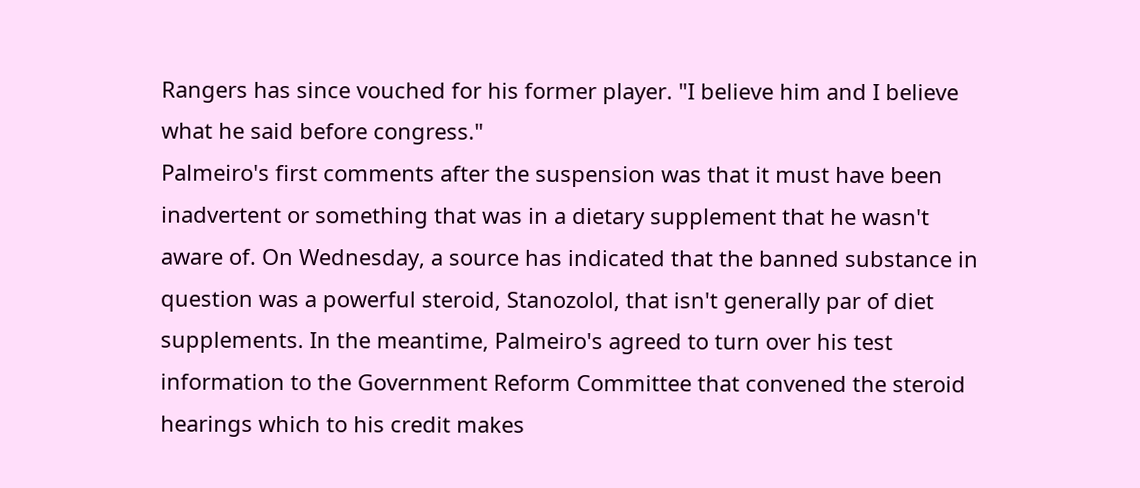Rangers has since vouched for his former player. "I believe him and I believe what he said before congress."
Palmeiro's first comments after the suspension was that it must have been inadvertent or something that was in a dietary supplement that he wasn't aware of. On Wednesday, a source has indicated that the banned substance in question was a powerful steroid, Stanozolol, that isn't generally par of diet supplements. In the meantime, Palmeiro's agreed to turn over his test information to the Government Reform Committee that convened the steroid hearings which to his credit makes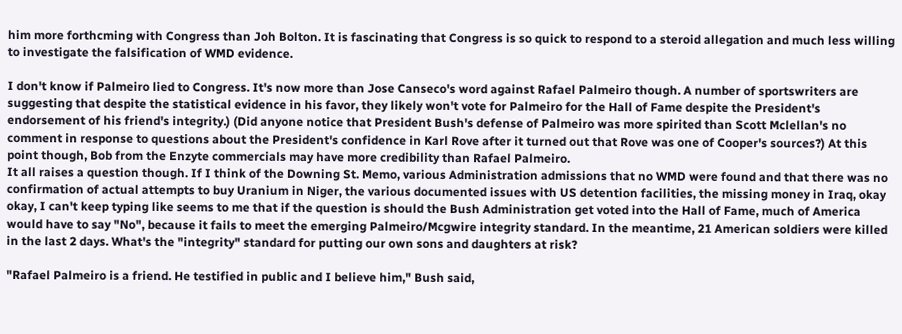him more forthcming with Congress than Joh Bolton. It is fascinating that Congress is so quick to respond to a steroid allegation and much less willing to investigate the falsification of WMD evidence.

I don't know if Palmeiro lied to Congress. It's now more than Jose Canseco's word against Rafael Palmeiro though. A number of sportswriters are suggesting that despite the statistical evidence in his favor, they likely won't vote for Palmeiro for the Hall of Fame despite the President's endorsement of his friend's integrity.) (Did anyone notice that President Bush's defense of Palmeiro was more spirited than Scott Mclellan's no comment in response to questions about the President's confidence in Karl Rove after it turned out that Rove was one of Cooper's sources?) At this point though, Bob from the Enzyte commercials may have more credibility than Rafael Palmeiro.
It all raises a question though. If I think of the Downing St. Memo, various Administration admissions that no WMD were found and that there was no confirmation of actual attempts to buy Uranium in Niger, the various documented issues with US detention facilities, the missing money in Iraq, okay okay, I can't keep typing like seems to me that if the question is should the Bush Administration get voted into the Hall of Fame, much of America would have to say "No", because it fails to meet the emerging Palmeiro/Mcgwire integrity standard. In the meantime, 21 American soldiers were killed in the last 2 days. What's the "integrity" standard for putting our own sons and daughters at risk?

"Rafael Palmeiro is a friend. He testified in public and I believe him," Bush said,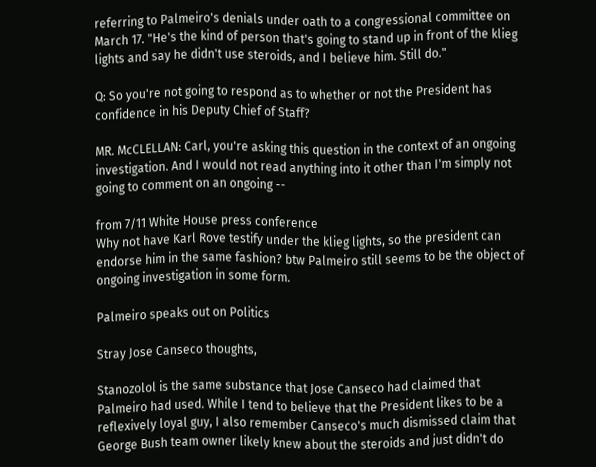referring to Palmeiro's denials under oath to a congressional committee on March 17. "He's the kind of person that's going to stand up in front of the klieg lights and say he didn't use steroids, and I believe him. Still do."

Q: So you're not going to respond as to whether or not the President has confidence in his Deputy Chief of Staff?

MR. McCLELLAN: Carl, you're asking this question in the context of an ongoing investigation. And I would not read anything into it other than I'm simply not going to comment on an ongoing --

from 7/11 White House press conference
Why not have Karl Rove testify under the klieg lights, so the president can endorse him in the same fashion? btw Palmeiro still seems to be the object of ongoing investigation in some form.

Palmeiro speaks out on Politics

Stray Jose Canseco thoughts,

Stanozolol is the same substance that Jose Canseco had claimed that Palmeiro had used. While I tend to believe that the President likes to be a reflexively loyal guy, I also remember Canseco's much dismissed claim that George Bush team owner likely knew about the steroids and just didn't do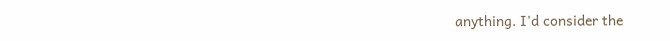anything. I'd consider the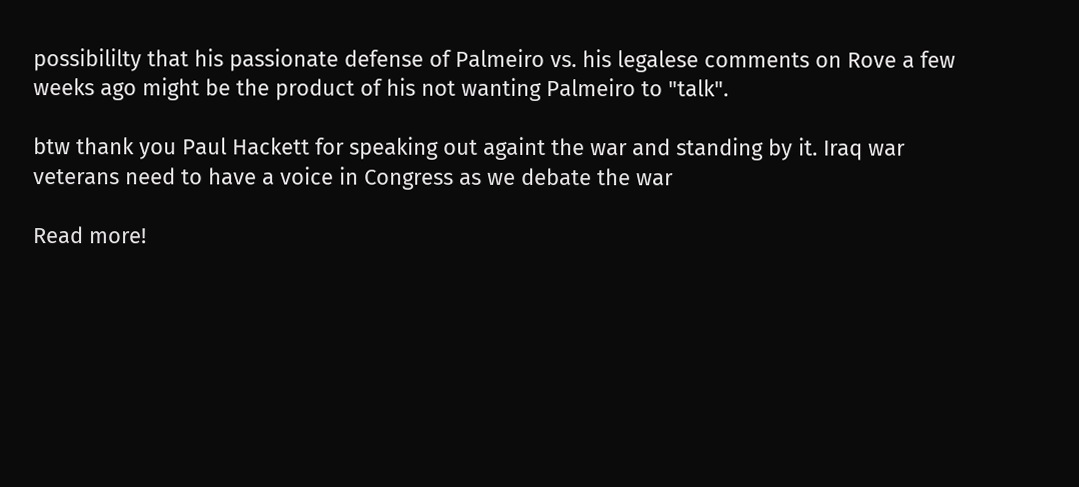possibililty that his passionate defense of Palmeiro vs. his legalese comments on Rove a few weeks ago might be the product of his not wanting Palmeiro to "talk".

btw thank you Paul Hackett for speaking out againt the war and standing by it. Iraq war veterans need to have a voice in Congress as we debate the war

Read more!